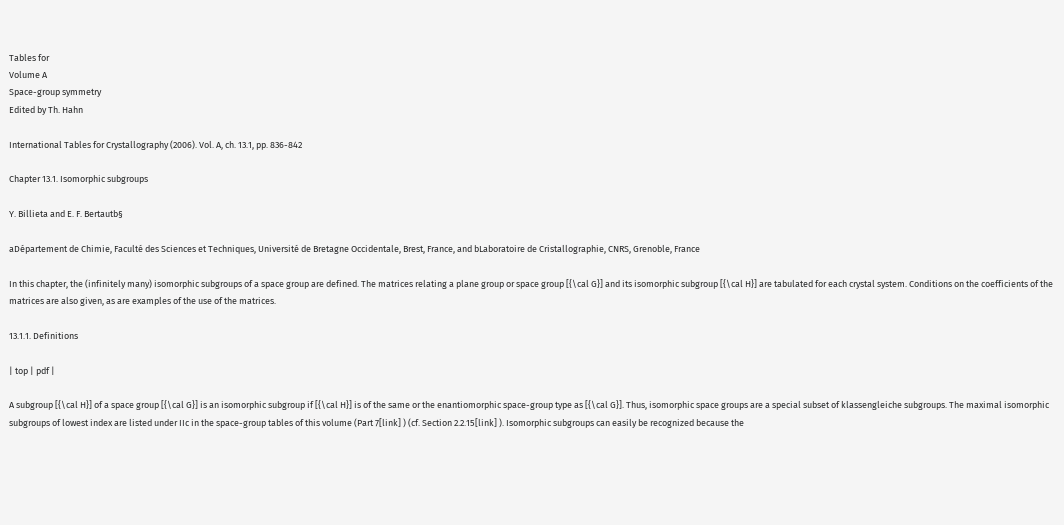Tables for
Volume A
Space-group symmetry
Edited by Th. Hahn

International Tables for Crystallography (2006). Vol. A, ch. 13.1, pp. 836-842

Chapter 13.1. Isomorphic subgroups

Y. Billieta and E. F. Bertautb§

aDépartement de Chimie, Faculté des Sciences et Techniques, Université de Bretagne Occidentale, Brest, France, and bLaboratoire de Cristallographie, CNRS, Grenoble, France

In this chapter, the (infinitely many) isomorphic subgroups of a space group are defined. The matrices relating a plane group or space group [{\cal G}] and its isomorphic subgroup [{\cal H}] are tabulated for each crystal system. Conditions on the coefficients of the matrices are also given, as are examples of the use of the matrices.

13.1.1. Definitions

| top | pdf |

A subgroup [{\cal H}] of a space group [{\cal G}] is an isomorphic subgroup if [{\cal H}] is of the same or the enantiomorphic space-group type as [{\cal G}]. Thus, isomorphic space groups are a special subset of klassengleiche subgroups. The maximal isomorphic subgroups of lowest index are listed under IIc in the space-group tables of this volume (Part 7[link] ) (cf. Section 2.2.15[link] ). Isomorphic subgroups can easily be recognized because the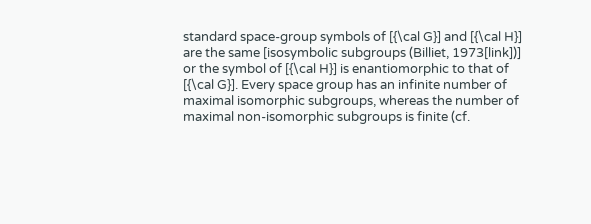standard space-group symbols of [{\cal G}] and [{\cal H}] are the same [isosymbolic subgroups (Billiet, 1973[link])] or the symbol of [{\cal H}] is enantiomorphic to that of [{\cal G}]. Every space group has an infinite number of maximal isomorphic subgroups, whereas the number of maximal non-isomorphic subgroups is finite (cf.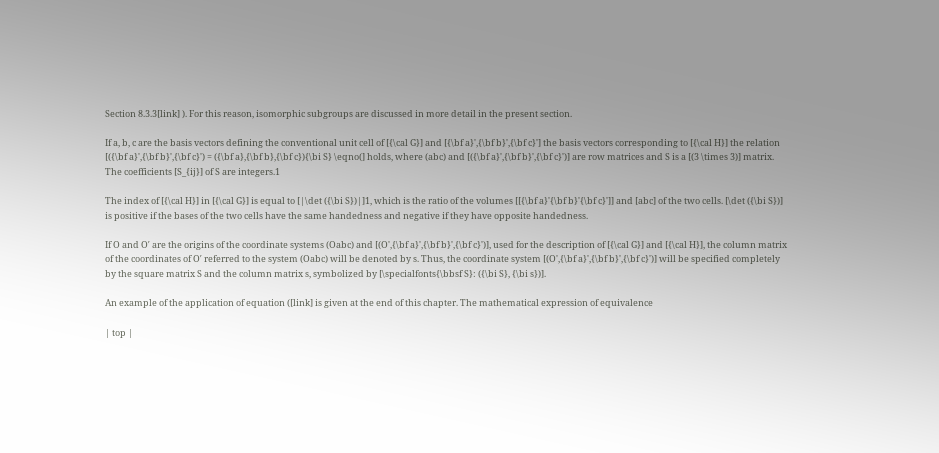Section 8.3.3[link] ). For this reason, isomorphic subgroups are discussed in more detail in the present section.

If a, b, c are the basis vectors defining the conventional unit cell of [{\cal G}] and [{\bf a}',{\bf b}',{\bf c}'] the basis vectors corresponding to [{\cal H}] the relation [({\bf a}',{\bf b}',{\bf c}') = ({\bf a},{\bf b},{\bf c}){\bi S} \eqno(] holds, where (abc) and [({\bf a}',{\bf b}',{\bf c}')] are row matrices and S is a [(3 \times 3)] matrix. The coefficients [S_{ij}] of S are integers.1

The index of [{\cal H}] in [{\cal G}] is equal to [|\det ({\bi S})|]1, which is the ratio of the volumes [[{\bf a}'{\bf b}'{\bf c}']] and [abc] of the two cells. [\det ({\bi S})] is positive if the bases of the two cells have the same handedness and negative if they have opposite handedness.

If O and O′ are the origins of the coordinate systems (Oabc) and [(O',{\bf a}',{\bf b}',{\bf c}')], used for the description of [{\cal G}] and [{\cal H}], the column matrix of the coordinates of O′ referred to the system (Oabc) will be denoted by s. Thus, the coordinate system [(O',{\bf a}',{\bf b}',{\bf c}')] will be specified completely by the square matrix S and the column matrix s, symbolized by [\specialfonts{\bbsf S}: ({\bi S}, {\bi s})].

An example of the application of equation ([link] is given at the end of this chapter. The mathematical expression of equivalence

| top |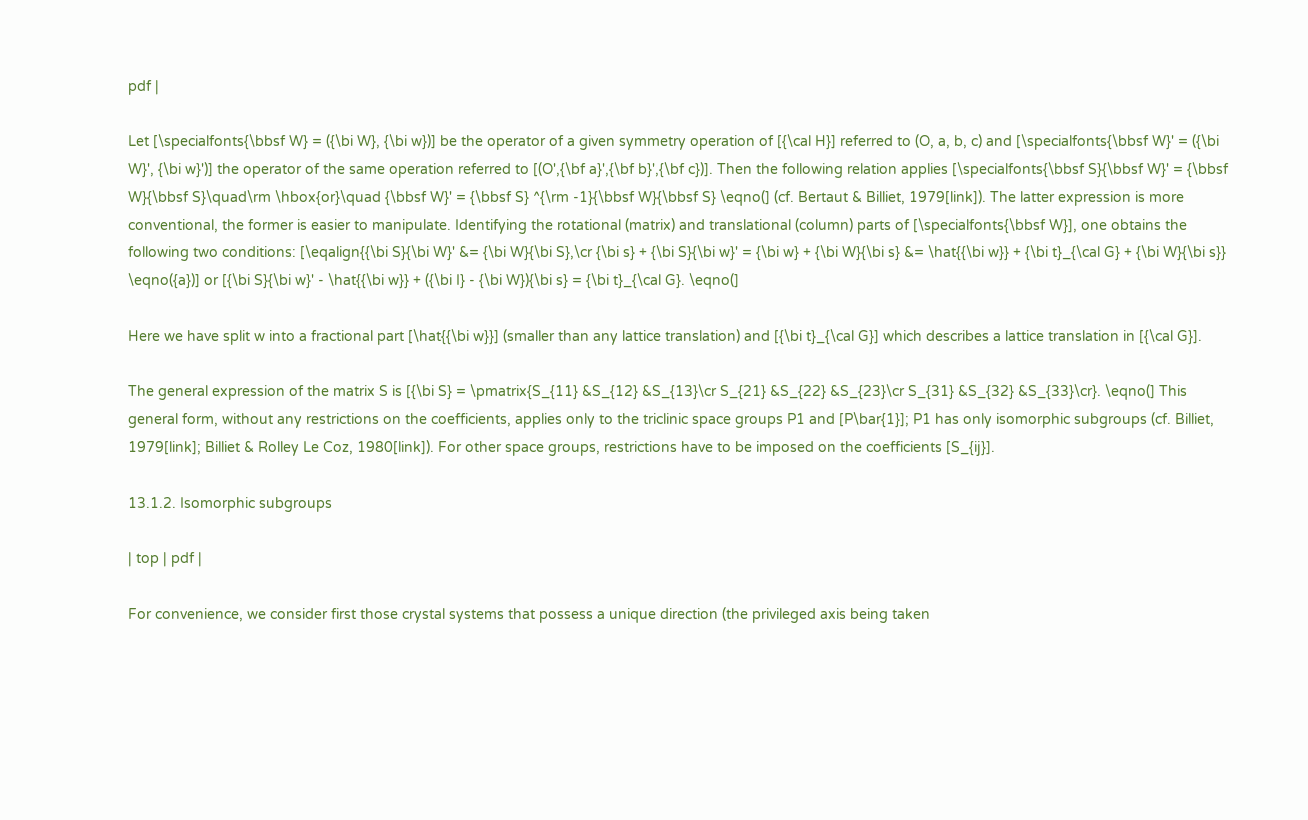pdf |

Let [\specialfonts{\bbsf W} = ({\bi W}, {\bi w})] be the operator of a given symmetry operation of [{\cal H}] referred to (O, a, b, c) and [\specialfonts{\bbsf W}' = ({\bi W}', {\bi w}')] the operator of the same operation referred to [(O',{\bf a}',{\bf b}',{\bf c})]. Then the following relation applies [\specialfonts{\bbsf S}{\bbsf W}' = {\bbsf W}{\bbsf S}\quad\rm \hbox{or}\quad {\bbsf W}' = {\bbsf S} ^{\rm -1}{\bbsf W}{\bbsf S} \eqno(] (cf. Bertaut & Billiet, 1979[link]). The latter expression is more conventional, the former is easier to manipulate. Identifying the rotational (matrix) and translational (column) parts of [\specialfonts{\bbsf W}], one obtains the following two conditions: [\eqalign{{\bi S}{\bi W}' &= {\bi W}{\bi S},\cr {\bi s} + {\bi S}{\bi w}' = {\bi w} + {\bi W}{\bi s} &= \hat{{\bi w}} + {\bi t}_{\cal G} + {\bi W}{\bi s}} \eqno({a})] or [{\bi S}{\bi w}' - \hat{{\bi w}} + ({\bi I} - {\bi W}){\bi s} = {\bi t}_{\cal G}. \eqno(]

Here we have split w into a fractional part [\hat{{\bi w}}] (smaller than any lattice translation) and [{\bi t}_{\cal G}] which describes a lattice translation in [{\cal G}].

The general expression of the matrix S is [{\bi S} = \pmatrix{S_{11} &S_{12} &S_{13}\cr S_{21} &S_{22} &S_{23}\cr S_{31} &S_{32} &S_{33}\cr}. \eqno(] This general form, without any restrictions on the coefficients, applies only to the triclinic space groups P1 and [P\bar{1}]; P1 has only isomorphic subgroups (cf. Billiet, 1979[link]; Billiet & Rolley Le Coz, 1980[link]). For other space groups, restrictions have to be imposed on the coefficients [S_{ij}].

13.1.2. Isomorphic subgroups

| top | pdf |

For convenience, we consider first those crystal systems that possess a unique direction (the privileged axis being taken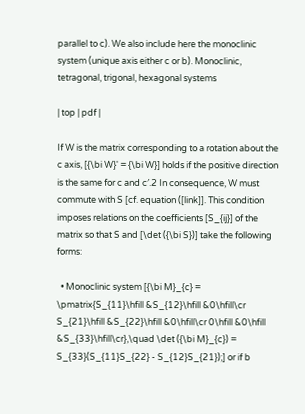parallel to c). We also include here the monoclinic system (unique axis either c or b). Monoclinic, tetragonal, trigonal, hexagonal systems

| top | pdf |

If W is the matrix corresponding to a rotation about the c axis, [{\bi W}' = {\bi W}] holds if the positive direction is the same for c and c′.2 In consequence, W must commute with S [cf. equation ([link]]. This condition imposes relations on the coefficients [S_{ij}] of the matrix so that S and [\det ({\bi S})] take the following forms:

  • Monoclinic system [{\bi M}_{c} = \pmatrix{S_{11}\hfill &S_{12}\hfill &0\hfill\cr S_{21}\hfill &S_{22}\hfill &0\hfill\cr 0\hfill &0\hfill &S_{33}\hfill\cr},\quad \det ({\bi M}_{c}) = S_{33}(S_{11}S_{22} - S_{12}S_{21});] or if b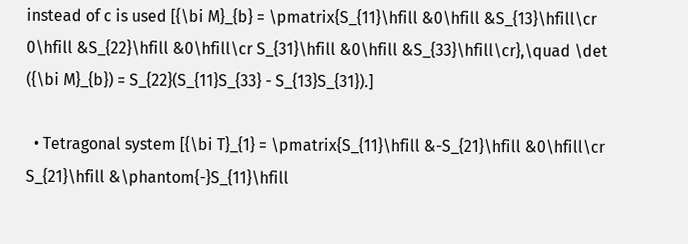instead of c is used [{\bi M}_{b} = \pmatrix{S_{11}\hfill &0\hfill &S_{13}\hfill\cr 0\hfill &S_{22}\hfill &0\hfill\cr S_{31}\hfill &0\hfill &S_{33}\hfill\cr},\quad \det ({\bi M}_{b}) = S_{22}(S_{11}S_{33} - S_{13}S_{31}).]

  • Tetragonal system [{\bi T}_{1} = \pmatrix{S_{11}\hfill &-S_{21}\hfill &0\hfill\cr S_{21}\hfill &\phantom{-}S_{11}\hfill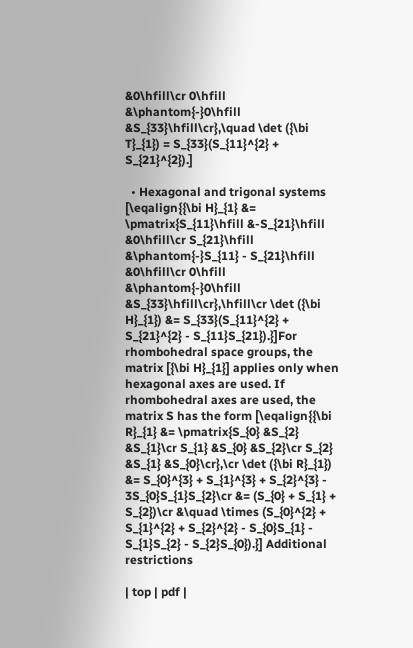&0\hfill\cr 0\hfill &\phantom{-}0\hfill &S_{33}\hfill\cr},\quad \det ({\bi T}_{1}) = S_{33}(S_{11}^{2} + S_{21}^{2}).]

  • Hexagonal and trigonal systems [\eqalign{{\bi H}_{1} &= \pmatrix{S_{11}\hfill &-S_{21}\hfill &0\hfill\cr S_{21}\hfill &\phantom{-}S_{11} - S_{21}\hfill &0\hfill\cr 0\hfill &\phantom{-}0\hfill &S_{33}\hfill\cr},\hfill\cr \det ({\bi H}_{1}) &= S_{33}(S_{11}^{2} + S_{21}^{2} - S_{11}S_{21}).}]For rhombohedral space groups, the matrix [{\bi H}_{1}] applies only when hexagonal axes are used. If rhombohedral axes are used, the matrix S has the form [\eqalign{{\bi R}_{1} &= \pmatrix{S_{0} &S_{2} &S_{1}\cr S_{1} &S_{0} &S_{2}\cr S_{2} &S_{1} &S_{0}\cr},\cr \det ({\bi R}_{1}) &= S_{0}^{3} + S_{1}^{3} + S_{2}^{3} - 3S_{0}S_{1}S_{2}\cr &= (S_{0} + S_{1} + S_{2})\cr &\quad \times (S_{0}^{2} + S_{1}^{2} + S_{2}^{2} - S_{0}S_{1} - S_{1}S_{2} - S_{2}S_{0}).}] Additional restrictions

| top | pdf |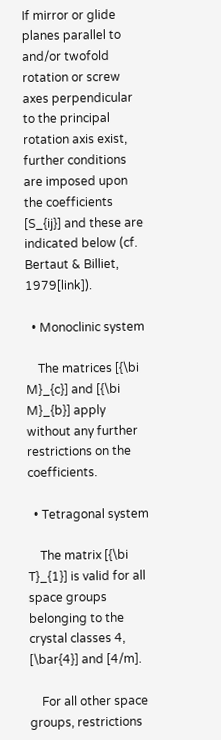If mirror or glide planes parallel to and/or twofold rotation or screw axes perpendicular to the principal rotation axis exist, further conditions are imposed upon the coefficients [S_{ij}] and these are indicated below (cf. Bertaut & Billiet, 1979[link]).

  • Monoclinic system

    The matrices [{\bi M}_{c}] and [{\bi M}_{b}] apply without any further restrictions on the coefficients.

  • Tetragonal system

    The matrix [{\bi T}_{1}] is valid for all space groups belonging to the crystal classes 4, [\bar{4}] and [4/m].

    For all other space groups, restrictions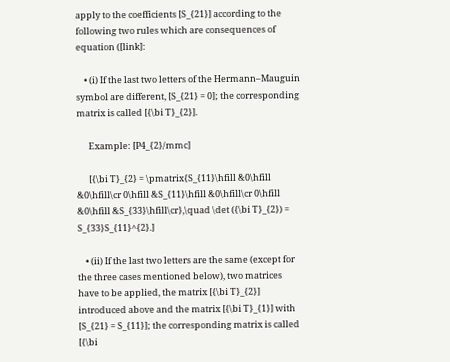apply to the coefficients [S_{21}] according to the following two rules which are consequences of equation ([link]:

    • (i) If the last two letters of the Hermann–Mauguin symbol are different, [S_{21} = 0]; the corresponding matrix is called [{\bi T}_{2}].

      Example: [P4_{2}/mmc]

      [{\bi T}_{2} = \pmatrix{S_{11}\hfill &0\hfill &0\hfill\cr 0\hfill &S_{11}\hfill &0\hfill\cr 0\hfill &0\hfill &S_{33}\hfill\cr},\quad \det ({\bi T}_{2}) = S_{33}S_{11}^{2}.]

    • (ii) If the last two letters are the same (except for the three cases mentioned below), two matrices have to be applied, the matrix [{\bi T}_{2}] introduced above and the matrix [{\bi T}_{1}] with [S_{21} = S_{11}]; the corresponding matrix is called [{\bi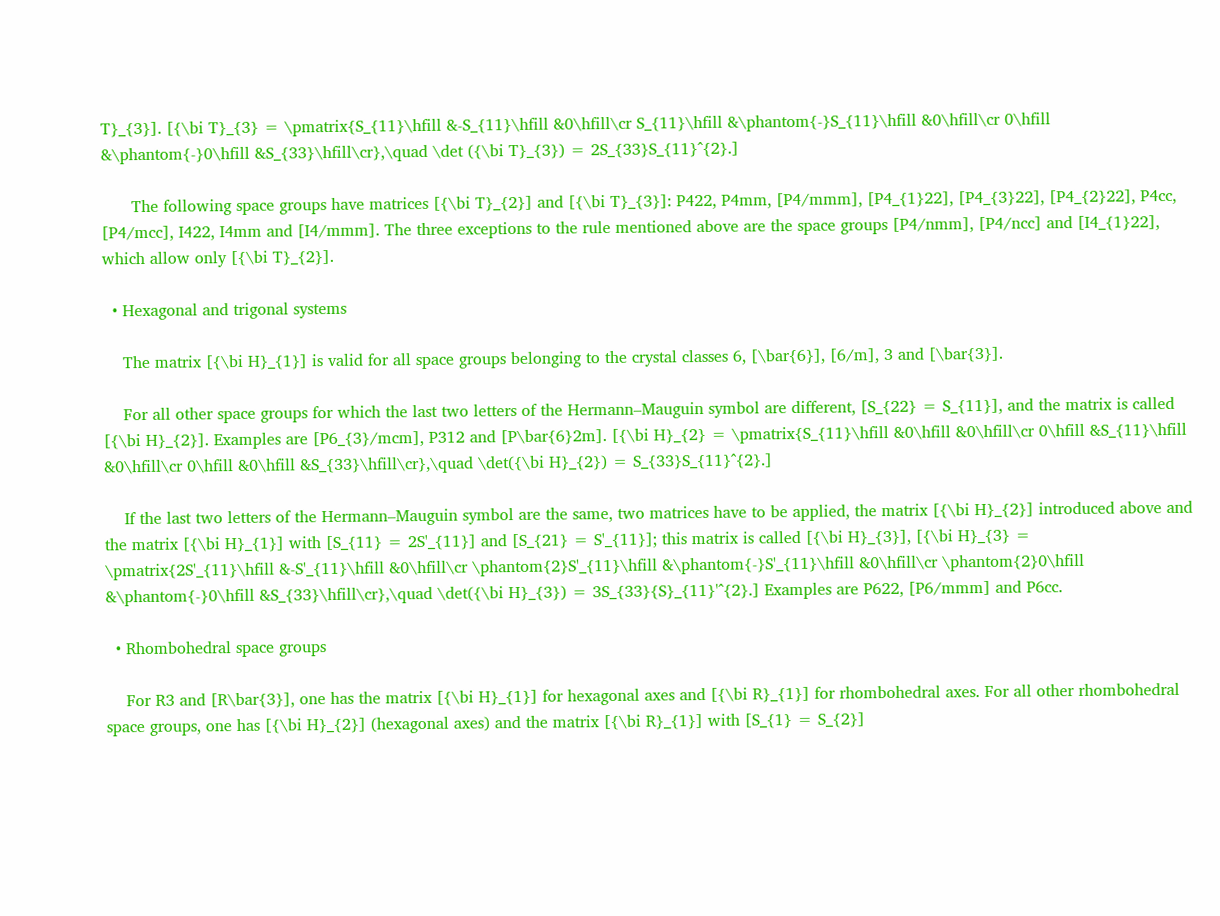T}_{3}]. [{\bi T}_{3} = \pmatrix{S_{11}\hfill &-S_{11}\hfill &0\hfill\cr S_{11}\hfill &\phantom{-}S_{11}\hfill &0\hfill\cr 0\hfill &\phantom{-}0\hfill &S_{33}\hfill\cr},\quad \det ({\bi T}_{3}) = 2S_{33}S_{11}^{2}.]

      The following space groups have matrices [{\bi T}_{2}] and [{\bi T}_{3}]: P422, P4mm, [P4/mmm], [P4_{1}22], [P4_{3}22], [P4_{2}22], P4cc, [P4/mcc], I422, I4mm and [I4/mmm]. The three exceptions to the rule mentioned above are the space groups [P4/nmm], [P4/ncc] and [I4_{1}22], which allow only [{\bi T}_{2}].

  • Hexagonal and trigonal systems

    The matrix [{\bi H}_{1}] is valid for all space groups belonging to the crystal classes 6, [\bar{6}], [6/m], 3 and [\bar{3}].

    For all other space groups for which the last two letters of the Hermann–Mauguin symbol are different, [S_{22} = S_{11}], and the matrix is called [{\bi H}_{2}]. Examples are [P6_{3}/mcm], P312 and [P\bar{6}2m]. [{\bi H}_{2} = \pmatrix{S_{11}\hfill &0\hfill &0\hfill\cr 0\hfill &S_{11}\hfill &0\hfill\cr 0\hfill &0\hfill &S_{33}\hfill\cr},\quad \det({\bi H}_{2}) = S_{33}S_{11}^{2}.]

    If the last two letters of the Hermann–Mauguin symbol are the same, two matrices have to be applied, the matrix [{\bi H}_{2}] introduced above and the matrix [{\bi H}_{1}] with [S_{11} = 2S'_{11}] and [S_{21} = S'_{11}]; this matrix is called [{\bi H}_{3}], [{\bi H}_{3} = \pmatrix{2S'_{11}\hfill &-S'_{11}\hfill &0\hfill\cr \phantom{2}S'_{11}\hfill &\phantom{-}S'_{11}\hfill &0\hfill\cr \phantom{2}0\hfill &\phantom{-}0\hfill &S_{33}\hfill\cr},\quad \det({\bi H}_{3}) = 3S_{33}{S}_{11}'^{2}.] Examples are P622, [P6/mmm] and P6cc.

  • Rhombohedral space groups

    For R3 and [R\bar{3}], one has the matrix [{\bi H}_{1}] for hexagonal axes and [{\bi R}_{1}] for rhombohedral axes. For all other rhombohedral space groups, one has [{\bi H}_{2}] (hexagonal axes) and the matrix [{\bi R}_{1}] with [S_{1} = S_{2}]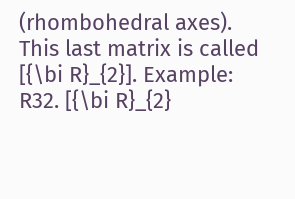(rhombohedral axes). This last matrix is called [{\bi R}_{2}]. Example: R32. [{\bi R}_{2}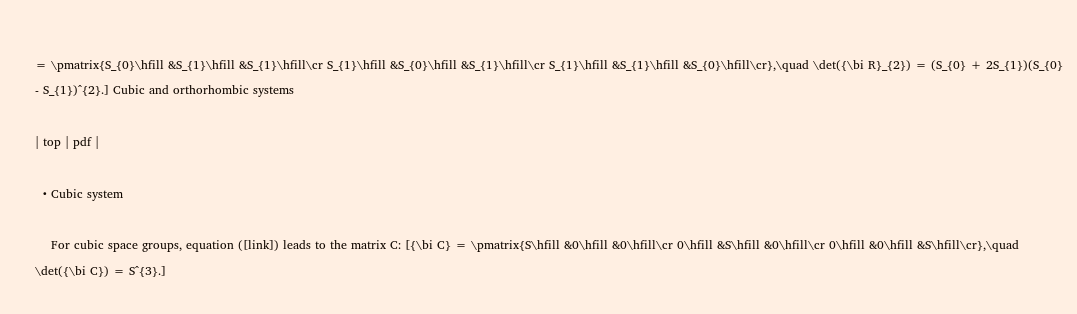= \pmatrix{S_{0}\hfill &S_{1}\hfill &S_{1}\hfill\cr S_{1}\hfill &S_{0}\hfill &S_{1}\hfill\cr S_{1}\hfill &S_{1}\hfill &S_{0}\hfill\cr},\quad \det({\bi R}_{2}) = (S_{0} + 2S_{1})(S_{0} - S_{1})^{2}.] Cubic and orthorhombic systems

| top | pdf |

  • Cubic system

    For cubic space groups, equation ([link]) leads to the matrix C: [{\bi C} = \pmatrix{S\hfill &0\hfill &0\hfill\cr 0\hfill &S\hfill &0\hfill\cr 0\hfill &0\hfill &S\hfill\cr},\quad \det({\bi C}) = S^{3}.]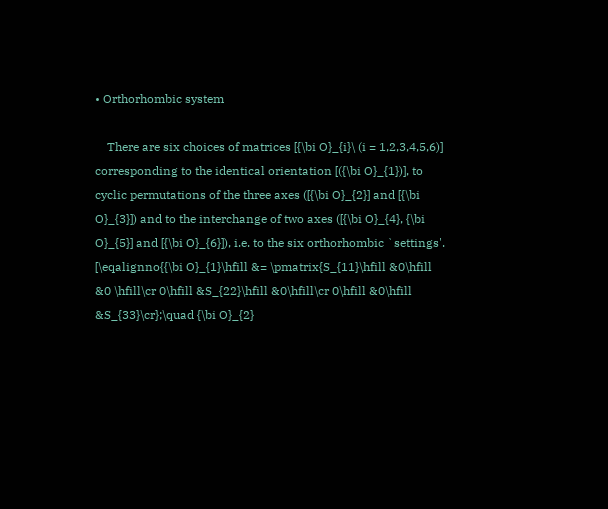• Orthorhombic system

    There are six choices of matrices [{\bi O}_{i}\ (i = 1,2,3,4,5,6)] corresponding to the identical orientation [({\bi O}_{1})], to cyclic permutations of the three axes ([{\bi O}_{2}] and [{\bi O}_{3}]) and to the interchange of two axes ([{\bi O}_{4}, {\bi O}_{5}] and [{\bi O}_{6}]), i.e. to the six orthorhombic `settings'. [\eqalignno{{\bi O}_{1}\hfill &= \pmatrix{S_{11}\hfill &0\hfill &0 \hfill\cr 0\hfill &S_{22}\hfill &0\hfill\cr 0\hfill &0\hfill &S_{33}\cr};\quad {\bi O}_{2}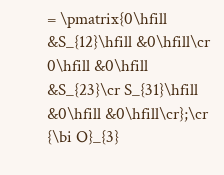= \pmatrix{0\hfill &S_{12}\hfill &0\hfill\cr 0\hfill &0\hfill &S_{23}\cr S_{31}\hfill &0\hfill &0\hfill\cr};\cr {\bi O}_{3}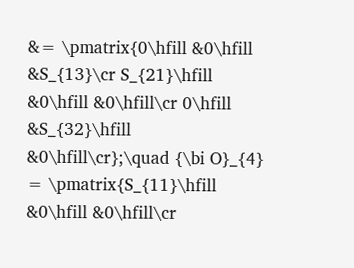&= \pmatrix{0\hfill &0\hfill &S_{13}\cr S_{21}\hfill &0\hfill &0\hfill\cr 0\hfill &S_{32}\hfill &0\hfill\cr};\quad {\bi O}_{4} = \pmatrix{S_{11}\hfill &0\hfill &0\hfill\cr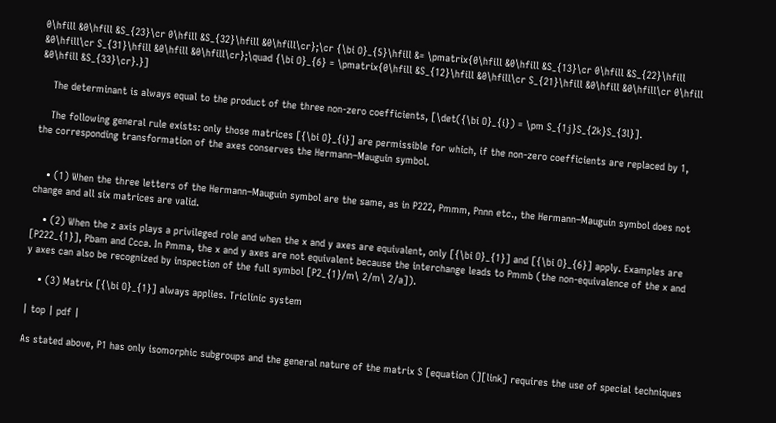0\hfill &0\hfill &S_{23}\cr 0\hfill &S_{32}\hfill &0\hfill\cr};\cr {\bi O}_{5}\hfill &= \pmatrix{0\hfill &0\hfill &S_{13}\cr 0\hfill &S_{22}\hfill &0\hfill\cr S_{31}\hfill &0\hfill &0\hfill\cr};\quad {\bi O}_{6} = \pmatrix{0\hfill &S_{12}\hfill &0\hfill\cr S_{21}\hfill &0\hfill &0\hfill\cr 0\hfill &0\hfill &S_{33}\cr}.}]

    The determinant is always equal to the product of the three non-zero coefficients, [\det({\bi O}_{i}) = \pm S_{1j}S_{2k}S_{3l}].

    The following general rule exists: only those matrices [{\bi O}_{i}] are permissible for which, if the non-zero coefficients are replaced by 1, the corresponding transformation of the axes conserves the Hermann–Mauguin symbol.


    • (1) When the three letters of the Hermann–Mauguin symbol are the same, as in P222, Pmmm, Pnnn etc., the Hermann–Mauguin symbol does not change and all six matrices are valid.

    • (2) When the z axis plays a privileged role and when the x and y axes are equivalent, only [{\bi O}_{1}] and [{\bi O}_{6}] apply. Examples are [P222_{1}], Pbam and Ccca. In Pmma, the x and y axes are not equivalent because the interchange leads to Pmmb (the non-equivalence of the x and y axes can also be recognized by inspection of the full symbol [P2_{1}/m\ 2/m\ 2/a]).

    • (3) Matrix [{\bi O}_{1}] always applies. Triclinic system

| top | pdf |

As stated above, P1 has only isomorphic subgroups and the general nature of the matrix S [equation (][link] requires the use of special techniques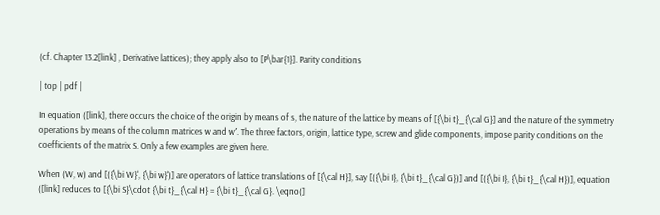(cf. Chapter 13.2[link] , Derivative lattices); they apply also to [P\bar{1}]. Parity conditions

| top | pdf |

In equation ([link], there occurs the choice of the origin by means of s, the nature of the lattice by means of [{\bi t}_{\cal G}] and the nature of the symmetry operations by means of the column matrices w and w′. The three factors, origin, lattice type, screw and glide components, impose parity conditions on the coefficients of the matrix S. Only a few examples are given here.

When (W, w) and [({\bi W}', {\bi w}')] are operators of lattice translations of [{\cal H}], say [({\bi I}, {\bi t}_{\cal G})] and [({\bi I}, {\bi t}_{\cal H})], equation ([link] reduces to [{\bi S}\cdot {\bi t}_{\cal H} = {\bi t}_{\cal G}. \eqno(]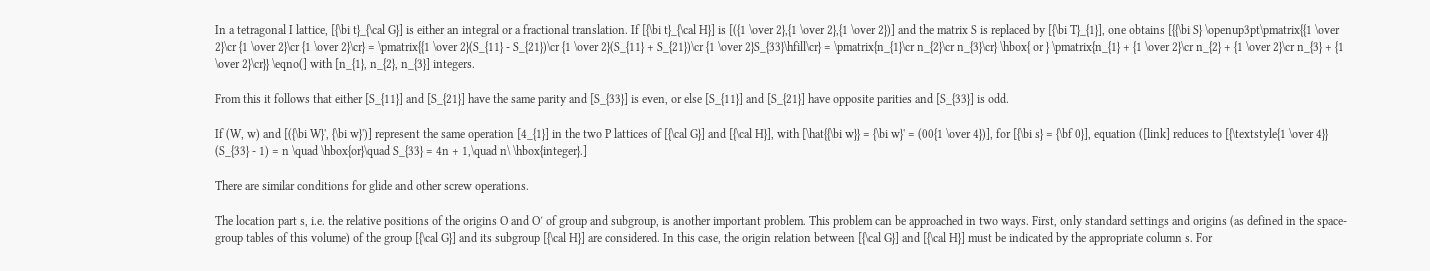In a tetragonal I lattice, [{\bi t}_{\cal G}] is either an integral or a fractional translation. If [{\bi t}_{\cal H}] is [({1 \over 2},{1 \over 2},{1 \over 2})] and the matrix S is replaced by [{\bi T}_{1}], one obtains [{{\bi S} \openup3pt\pmatrix{{1 \over 2}\cr {1 \over 2}\cr {1 \over 2}\cr} = \pmatrix{{1 \over 2}(S_{11} - S_{21})\cr {1 \over 2}(S_{11} + S_{21})\cr {1 \over 2}S_{33}\hfill\cr} = \pmatrix{n_{1}\cr n_{2}\cr n_{3}\cr} \hbox{ or } \pmatrix{n_{1} + {1 \over 2}\cr n_{2} + {1 \over 2}\cr n_{3} + {1 \over 2}\cr}} \eqno(] with [n_{1}, n_{2}, n_{3}] integers.

From this it follows that either [S_{11}] and [S_{21}] have the same parity and [S_{33}] is even, or else [S_{11}] and [S_{21}] have opposite parities and [S_{33}] is odd.

If (W, w) and [({\bi W}', {\bi w}')] represent the same operation [4_{1}] in the two P lattices of [{\cal G}] and [{\cal H}], with [\hat{{\bi w}} = {\bi w}' = (00{1 \over 4})], for [{\bi s} = {\bf 0}], equation ([link] reduces to [{\textstyle{1 \over 4}} (S_{33} - 1) = n \quad \hbox{or}\quad S_{33} = 4n + 1,\quad n\ \hbox{integer}.]

There are similar conditions for glide and other screw operations.

The location part s, i.e. the relative positions of the origins O and O′ of group and subgroup, is another important problem. This problem can be approached in two ways. First, only standard settings and origins (as defined in the space-group tables of this volume) of the group [{\cal G}] and its subgroup [{\cal H}] are considered. In this case, the origin relation between [{\cal G}] and [{\cal H}] must be indicated by the appropriate column s. For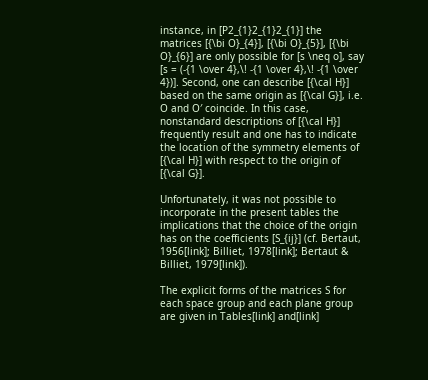instance, in [P2_{1}2_{1}2_{1}] the matrices [{\bi O}_{4}], [{\bi O}_{5}], [{\bi O}_{6}] are only possible for [s \neq o], say [s = (-{1 \over 4},\! -{1 \over 4},\! -{1 \over 4})]. Second, one can describe [{\cal H}] based on the same origin as [{\cal G}], i.e. O and O′ coincide. In this case, nonstandard descriptions of [{\cal H}] frequently result and one has to indicate the location of the symmetry elements of [{\cal H}] with respect to the origin of [{\cal G}].

Unfortunately, it was not possible to incorporate in the present tables the implications that the choice of the origin has on the coefficients [S_{ij}] (cf. Bertaut, 1956[link]; Billiet, 1978[link]; Bertaut & Billiet, 1979[link]).

The explicit forms of the matrices S for each space group and each plane group are given in Tables[link] and[link]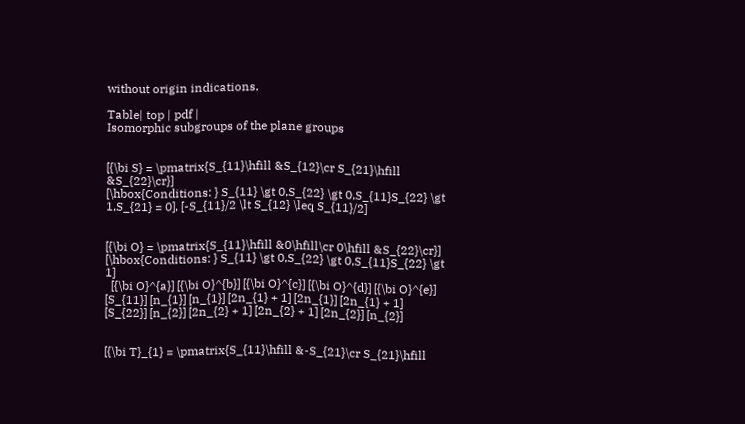without origin indications.

Table| top | pdf |
Isomorphic subgroups of the plane groups


[{\bi S} = \pmatrix{S_{11}\hfill &S_{12}\cr S_{21}\hfill &S_{22}\cr}]
[\hbox{Conditions: } S_{11} \gt 0,S_{22} \gt 0,S_{11}S_{22} \gt 1,S_{21} = 0], [-S_{11}/2 \lt S_{12} \leq S_{11}/2]


[{\bi O} = \pmatrix{S_{11}\hfill &0\hfill\cr 0\hfill &S_{22}\cr}]
[\hbox{Conditions: } S_{11} \gt 0,S_{22} \gt 0,S_{11}S_{22} \gt 1]
  [{\bi O}^{a}] [{\bi O}^{b}] [{\bi O}^{c}] [{\bi O}^{d}] [{\bi O}^{e}]
[S_{11}] [n_{1}] [n_{1}] [2n_{1} + 1] [2n_{1}] [2n_{1} + 1]
[S_{22}] [n_{2}] [2n_{2} + 1] [2n_{2} + 1] [2n_{2}] [n_{2}]


[{\bi T}_{1} = \pmatrix{S_{11}\hfill &-S_{21}\cr S_{21}\hfill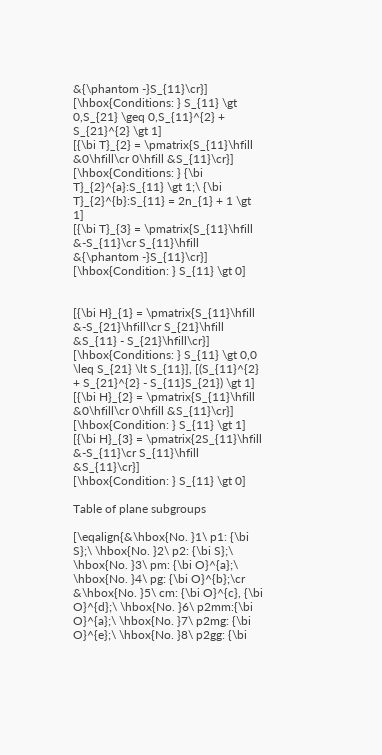&{\phantom -}S_{11}\cr}]
[\hbox{Conditions: } S_{11} \gt 0,S_{21} \geq 0,S_{11}^{2} + S_{21}^{2} \gt 1]
[{\bi T}_{2} = \pmatrix{S_{11}\hfill &0\hfill\cr 0\hfill &S_{11}\cr}]
[\hbox{Conditions: } {\bi T}_{2}^{a}:S_{11} \gt 1;\ {\bi T}_{2}^{b}:S_{11} = 2n_{1} + 1 \gt 1]
[{\bi T}_{3} = \pmatrix{S_{11}\hfill &-S_{11}\cr S_{11}\hfill &{\phantom -}S_{11}\cr}]
[\hbox{Condition: } S_{11} \gt 0]


[{\bi H}_{1} = \pmatrix{S_{11}\hfill &-S_{21}\hfill\cr S_{21}\hfill &S_{11} - S_{21}\hfill\cr}]
[\hbox{Conditions: } S_{11} \gt 0,0 \leq S_{21} \lt S_{11}], [(S_{11}^{2} + S_{21}^{2} - S_{11}S_{21}) \gt 1]
[{\bi H}_{2} = \pmatrix{S_{11}\hfill &0\hfill\cr 0\hfill &S_{11}\cr}]
[\hbox{Condition: } S_{11} \gt 1]
[{\bi H}_{3} = \pmatrix{2S_{11}\hfill &-S_{11}\cr S_{11}\hfill &S_{11}\cr}]
[\hbox{Condition: } S_{11} \gt 0]

Table of plane subgroups

[\eqalign{&\hbox{No. }1\ p1: {\bi S};\ \hbox{No. }2\ p2: {\bi S};\ \hbox{No. }3\ pm: {\bi O}^{a};\ \hbox{No. }4\ pg: {\bi O}^{b};\cr &\hbox{No. }5\ cm: {\bi O}^{c}, {\bi O}^{d};\ \hbox{No. }6\ p2mm:{\bi O}^{a};\ \hbox{No. }7\ p2mg: {\bi O}^{e};\ \hbox{No. }8\ p2gg: {\bi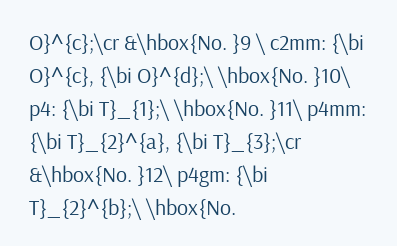O}^{c};\cr &\hbox{No. }9 \ c2mm: {\bi O}^{c}, {\bi O}^{d};\ \hbox{No. }10\ p4: {\bi T}_{1};\ \hbox{No. }11\ p4mm: {\bi T}_{2}^{a}, {\bi T}_{3};\cr &\hbox{No. }12\ p4gm: {\bi T}_{2}^{b};\ \hbox{No.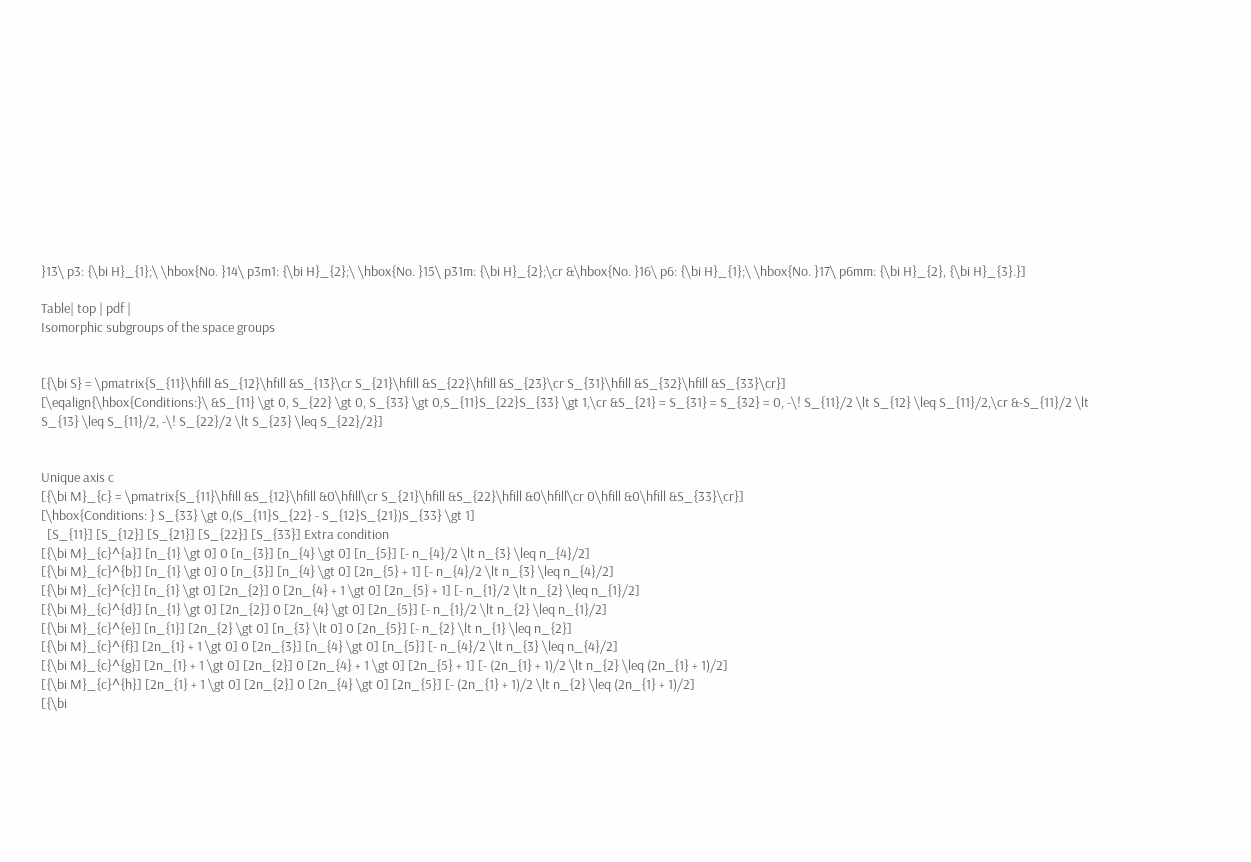}13\ p3: {\bi H}_{1};\ \hbox{No. }14\ p3m1: {\bi H}_{2};\ \hbox{No. }15\ p31m: {\bi H}_{2};\cr &\hbox{No. }16\ p6: {\bi H}_{1};\ \hbox{No. }17\ p6mm: {\bi H}_{2}, {\bi H}_{3}.}]

Table| top | pdf |
Isomorphic subgroups of the space groups


[{\bi S} = \pmatrix{S_{11}\hfill &S_{12}\hfill &S_{13}\cr S_{21}\hfill &S_{22}\hfill &S_{23}\cr S_{31}\hfill &S_{32}\hfill &S_{33}\cr}]
[\eqalign{\hbox{Conditions:}\ &S_{11} \gt 0, S_{22} \gt 0, S_{33} \gt 0,S_{11}S_{22}S_{33} \gt 1,\cr &S_{21} = S_{31} = S_{32} = 0, -\! S_{11}/2 \lt S_{12} \leq S_{11}/2,\cr &-S_{11}/2 \lt S_{13} \leq S_{11}/2, -\! S_{22}/2 \lt S_{23} \leq S_{22}/2}]


Unique axis c
[{\bi M}_{c} = \pmatrix{S_{11}\hfill &S_{12}\hfill &0\hfill\cr S_{21}\hfill &S_{22}\hfill &0\hfill\cr 0\hfill &0\hfill &S_{33}\cr}]
[\hbox{Conditions: } S_{33} \gt 0,(S_{11}S_{22} - S_{12}S_{21})S_{33} \gt 1]
  [S_{11}] [S_{12}] [S_{21}] [S_{22}] [S_{33}] Extra condition
[{\bi M}_{c}^{a}] [n_{1} \gt 0] 0 [n_{3}] [n_{4} \gt 0] [n_{5}] [- n_{4}/2 \lt n_{3} \leq n_{4}/2]
[{\bi M}_{c}^{b}] [n_{1} \gt 0] 0 [n_{3}] [n_{4} \gt 0] [2n_{5} + 1] [- n_{4}/2 \lt n_{3} \leq n_{4}/2]
[{\bi M}_{c}^{c}] [n_{1} \gt 0] [2n_{2}] 0 [2n_{4} + 1 \gt 0] [2n_{5} + 1] [- n_{1}/2 \lt n_{2} \leq n_{1}/2]
[{\bi M}_{c}^{d}] [n_{1} \gt 0] [2n_{2}] 0 [2n_{4} \gt 0] [2n_{5}] [- n_{1}/2 \lt n_{2} \leq n_{1}/2]
[{\bi M}_{c}^{e}] [n_{1}] [2n_{2} \gt 0] [n_{3} \lt 0] 0 [2n_{5}] [- n_{2} \lt n_{1} \leq n_{2}]
[{\bi M}_{c}^{f}] [2n_{1} + 1 \gt 0] 0 [2n_{3}] [n_{4} \gt 0] [n_{5}] [- n_{4}/2 \lt n_{3} \leq n_{4}/2]
[{\bi M}_{c}^{g}] [2n_{1} + 1 \gt 0] [2n_{2}] 0 [2n_{4} + 1 \gt 0] [2n_{5} + 1] [- (2n_{1} + 1)/2 \lt n_{2} \leq (2n_{1} + 1)/2]
[{\bi M}_{c}^{h}] [2n_{1} + 1 \gt 0] [2n_{2}] 0 [2n_{4} \gt 0] [2n_{5}] [- (2n_{1} + 1)/2 \lt n_{2} \leq (2n_{1} + 1)/2]
[{\bi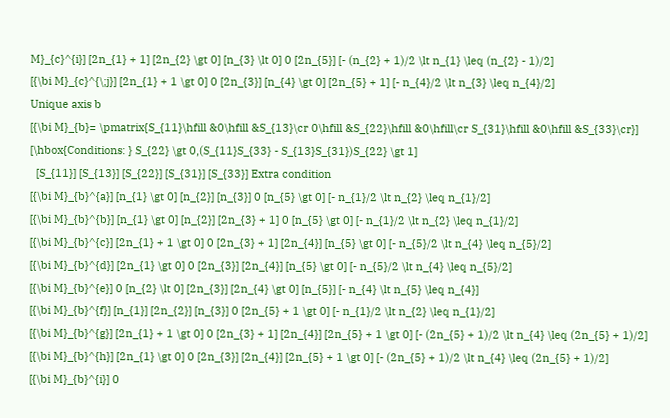M}_{c}^{i}] [2n_{1} + 1] [2n_{2} \gt 0] [n_{3} \lt 0] 0 [2n_{5}] [- (n_{2} + 1)/2 \lt n_{1} \leq (n_{2} - 1)/2]
[{\bi M}_{c}^{\;j}] [2n_{1} + 1 \gt 0] 0 [2n_{3}] [n_{4} \gt 0] [2n_{5} + 1] [- n_{4}/2 \lt n_{3} \leq n_{4}/2]
Unique axis b
[{\bi M}_{b}= \pmatrix{S_{11}\hfill &0\hfill &S_{13}\cr 0\hfill &S_{22}\hfill &0\hfill\cr S_{31}\hfill &0\hfill &S_{33}\cr}]
[\hbox{Conditions: } S_{22} \gt 0,(S_{11}S_{33} - S_{13}S_{31})S_{22} \gt 1]
  [S_{11}] [S_{13}] [S_{22}] [S_{31}] [S_{33}] Extra condition
[{\bi M}_{b}^{a}] [n_{1} \gt 0] [n_{2}] [n_{3}] 0 [n_{5} \gt 0] [- n_{1}/2 \lt n_{2} \leq n_{1}/2]
[{\bi M}_{b}^{b}] [n_{1} \gt 0] [n_{2}] [2n_{3} + 1] 0 [n_{5} \gt 0] [- n_{1}/2 \lt n_{2} \leq n_{1}/2]
[{\bi M}_{b}^{c}] [2n_{1} + 1 \gt 0] 0 [2n_{3} + 1] [2n_{4}] [n_{5} \gt 0] [- n_{5}/2 \lt n_{4} \leq n_{5}/2]
[{\bi M}_{b}^{d}] [2n_{1} \gt 0] 0 [2n_{3}] [2n_{4}] [n_{5} \gt 0] [- n_{5}/2 \lt n_{4} \leq n_{5}/2]
[{\bi M}_{b}^{e}] 0 [n_{2} \lt 0] [2n_{3}] [2n_{4} \gt 0] [n_{5}] [- n_{4} \lt n_{5} \leq n_{4}]
[{\bi M}_{b}^{f}] [n_{1}] [2n_{2}] [n_{3}] 0 [2n_{5} + 1 \gt 0] [- n_{1}/2 \lt n_{2} \leq n_{1}/2]
[{\bi M}_{b}^{g}] [2n_{1} + 1 \gt 0] 0 [2n_{3} + 1] [2n_{4}] [2n_{5} + 1 \gt 0] [- (2n_{5} + 1)/2 \lt n_{4} \leq (2n_{5} + 1)/2]
[{\bi M}_{b}^{h}] [2n_{1} \gt 0] 0 [2n_{3}] [2n_{4}] [2n_{5} + 1 \gt 0] [- (2n_{5} + 1)/2 \lt n_{4} \leq (2n_{5} + 1)/2]
[{\bi M}_{b}^{i}] 0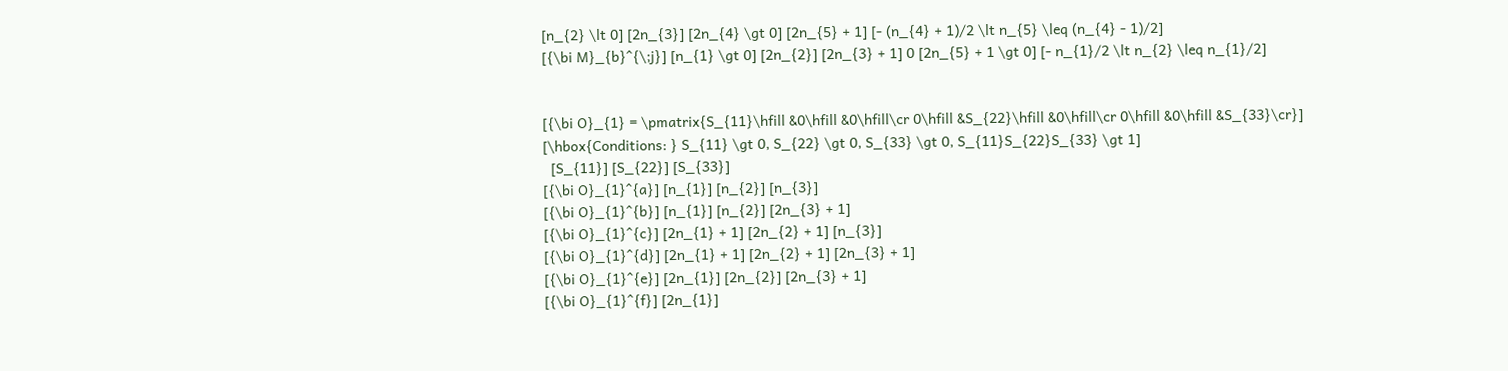[n_{2} \lt 0] [2n_{3}] [2n_{4} \gt 0] [2n_{5} + 1] [- (n_{4} + 1)/2 \lt n_{5} \leq (n_{4} - 1)/2]
[{\bi M}_{b}^{\;j}] [n_{1} \gt 0] [2n_{2}] [2n_{3} + 1] 0 [2n_{5} + 1 \gt 0] [- n_{1}/2 \lt n_{2} \leq n_{1}/2]


[{\bi O}_{1} = \pmatrix{S_{11}\hfill &0\hfill &0\hfill\cr 0\hfill &S_{22}\hfill &0\hfill\cr 0\hfill &0\hfill &S_{33}\cr}]
[\hbox{Conditions: } S_{11} \gt 0, S_{22} \gt 0, S_{33} \gt 0, S_{11}S_{22}S_{33} \gt 1]
  [S_{11}] [S_{22}] [S_{33}]
[{\bi O}_{1}^{a}] [n_{1}] [n_{2}] [n_{3}]
[{\bi O}_{1}^{b}] [n_{1}] [n_{2}] [2n_{3} + 1]
[{\bi O}_{1}^{c}] [2n_{1} + 1] [2n_{2} + 1] [n_{3}]
[{\bi O}_{1}^{d}] [2n_{1} + 1] [2n_{2} + 1] [2n_{3} + 1]
[{\bi O}_{1}^{e}] [2n_{1}] [2n_{2}] [2n_{3} + 1]
[{\bi O}_{1}^{f}] [2n_{1}]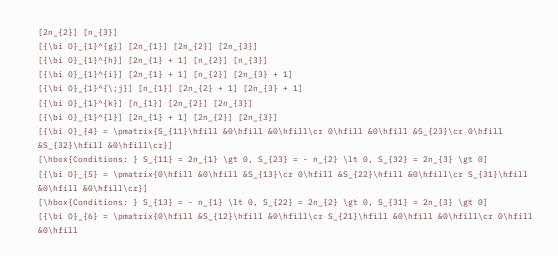[2n_{2}] [n_{3}]
[{\bi O}_{1}^{g}] [2n_{1}] [2n_{2}] [2n_{3}]
[{\bi O}_{1}^{h}] [2n_{1} + 1] [n_{2}] [n_{3}]
[{\bi O}_{1}^{i}] [2n_{1} + 1] [n_{2}] [2n_{3} + 1]
[{\bi O}_{1}^{\;j}] [n_{1}] [2n_{2} + 1] [2n_{3} + 1]
[{\bi O}_{1}^{k}] [n_{1}] [2n_{2}] [2n_{3}]
[{\bi O}_{1}^{l}] [2n_{1} + 1] [2n_{2}] [2n_{3}]
[{\bi O}_{4} = \pmatrix{S_{11}\hfill &0\hfill &0\hfill\cr 0\hfill &0\hfill &S_{23}\cr 0\hfill &S_{32}\hfill &0\hfill\cr}]
[\hbox{Conditions: } S_{11} = 2n_{1} \gt 0, S_{23} = - n_{2} \lt 0, S_{32} = 2n_{3} \gt 0]
[{\bi O}_{5} = \pmatrix{0\hfill &0\hfill &S_{13}\cr 0\hfill &S_{22}\hfill &0\hfill\cr S_{31}\hfill &0\hfill &0\hfill\cr}]
[\hbox{Conditions: } S_{13} = - n_{1} \lt 0, S_{22} = 2n_{2} \gt 0, S_{31} = 2n_{3} \gt 0]
[{\bi O}_{6} = \pmatrix{0\hfill &S_{12}\hfill &0\hfill\cr S_{21}\hfill &0\hfill &0\hfill\cr 0\hfill &0\hfill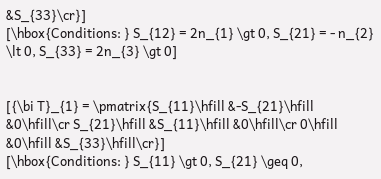&S_{33}\cr}]
[\hbox{Conditions: } S_{12} = 2n_{1} \gt 0, S_{21} = - n_{2} \lt 0, S_{33} = 2n_{3} \gt 0]


[{\bi T}_{1} = \pmatrix{S_{11}\hfill &-S_{21}\hfill &0\hfill\cr S_{21}\hfill &S_{11}\hfill &0\hfill\cr 0\hfill &0\hfill &S_{33}\hfill\cr}]
[\hbox{Conditions: } S_{11} \gt 0, S_{21} \geq 0,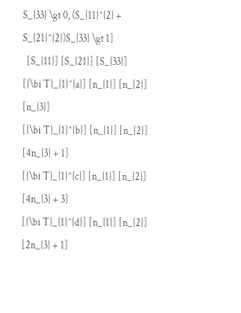S_{33} \gt 0, (S_{11}^{2} + S_{21}^{2})S_{33} \gt 1]
  [S_{11}] [S_{21}] [S_{33}]
[{\bi T}_{1}^{a}] [n_{1}] [n_{2}] [n_{3}]
[{\bi T}_{1}^{b}] [n_{1}] [n_{2}] [4n_{3} + 1]
[{\bi T}_{1}^{c}] [n_{1}] [n_{2}] [4n_{3} + 3]
[{\bi T}_{1}^{d}] [n_{1}] [n_{2}] [2n_{3} + 1]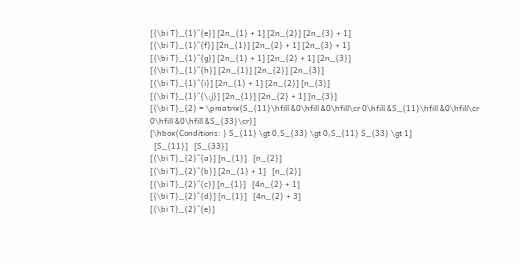[{\bi T}_{1}^{e}] [2n_{1} + 1] [2n_{2}] [2n_{3} + 1]
[{\bi T}_{1}^{f}] [2n_{1}] [2n_{2} + 1] [2n_{3} + 1]
[{\bi T}_{1}^{g}] [2n_{1} + 1] [2n_{2} + 1] [2n_{3}]
[{\bi T}_{1}^{h}] [2n_{1}] [2n_{2}] [2n_{3}]
[{\bi T}_{1}^{i}] [2n_{1} + 1] [2n_{2}] [n_{3}]
[{\bi T}_{1}^{\;j}] [2n_{1}] [2n_{2} + 1] [n_{3}]
[{\bi T}_{2} = \pmatrix{S_{11}\hfill &0\hfill &0\hfill\cr 0\hfill &S_{11}\hfill &0\hfill\cr 0\hfill &0\hfill &S_{33}\cr}]
[\hbox{Conditions: } S_{11} \gt 0,S_{33} \gt 0,S_{11} S_{33} \gt 1]
  [S_{11}]   [S_{33}]
[{\bi T}_{2}^{a}] [n_{1}]   [n_{2}]
[{\bi T}_{2}^{b}] [2n_{1} + 1]   [n_{2}]
[{\bi T}_{2}^{c}] [n_{1}]   [4n_{2} + 1]
[{\bi T}_{2}^{d}] [n_{1}]   [4n_{2} + 3]
[{\bi T}_{2}^{e}]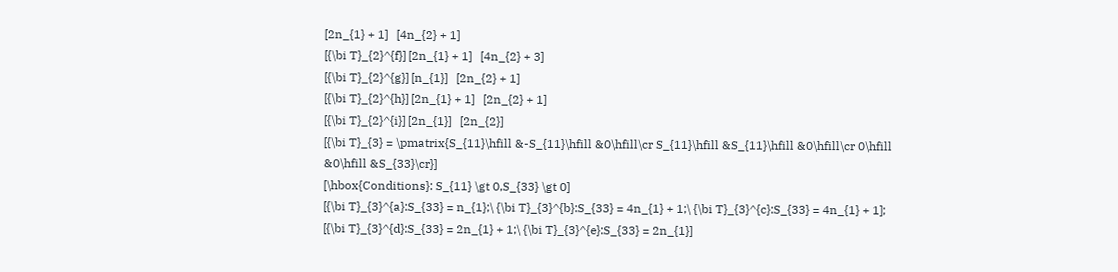[2n_{1} + 1]   [4n_{2} + 1]
[{\bi T}_{2}^{f}] [2n_{1} + 1]   [4n_{2} + 3]
[{\bi T}_{2}^{g}] [n_{1}]   [2n_{2} + 1]
[{\bi T}_{2}^{h}] [2n_{1} + 1]   [2n_{2} + 1]
[{\bi T}_{2}^{i}] [2n_{1}]   [2n_{2}]
[{\bi T}_{3} = \pmatrix{S_{11}\hfill &-S_{11}\hfill &0\hfill\cr S_{11}\hfill &S_{11}\hfill &0\hfill\cr 0\hfill &0\hfill &S_{33}\cr}]
[\hbox{Conditions}: S_{11} \gt 0,S_{33} \gt 0]
[{\bi T}_{3}^{a}:S_{33} = n_{1};\ {\bi T}_{3}^{b}:S_{33} = 4n_{1} + 1;\ {\bi T}_{3}^{c}:S_{33} = 4n_{1} + 1];
[{\bi T}_{3}^{d}:S_{33} = 2n_{1} + 1;\ {\bi T}_{3}^{e}:S_{33} = 2n_{1}]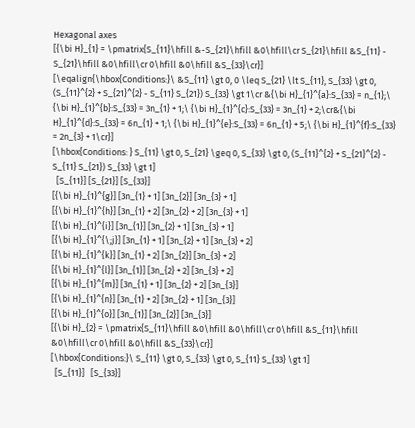Hexagonal axes
[{\bi H}_{1} = \pmatrix{S_{11}\hfill &-S_{21}\hfill &0\hfill\cr S_{21}\hfill &S_{11} - S_{21}\hfill &0\hfill\cr 0\hfill &0\hfill &S_{33}\cr}]
[\eqalign{\hbox{Conditions:}\ &S_{11} \gt 0, 0 \leq S_{21} \lt S_{11}, S_{33} \gt 0, (S_{11}^{2} + S_{21}^{2} - S_{11} S_{21}) S_{33} \gt 1\cr &{\bi H}_{1}^{a}:S_{33} = n_{1};\ {\bi H}_{1}^{b}:S_{33} = 3n_{1} + 1;\ {\bi H}_{1}^{c}:S_{33} = 3n_{1} + 2;\cr&{\bi H}_{1}^{d}:S_{33} = 6n_{1} + 1;\ {\bi H}_{1}^{e}:S_{33} = 6n_{1} + 5;\ {\bi H}_{1}^{f}:S_{33} = 2n_{3} + 1\cr}]
[\hbox{Conditions: } S_{11} \gt 0, S_{21} \geq 0, S_{33} \gt 0, (S_{11}^{2} + S_{21}^{2} - S_{11} S_{21}) S_{33} \gt 1]
  [S_{11}] [S_{21}] [S_{33}]
[{\bi H}_{1}^{g}] [3n_{1} + 1] [3n_{2}] [3n_{3} + 1]
[{\bi H}_{1}^{h}] [3n_{1} + 2] [3n_{2} + 2] [3n_{3} + 1]
[{\bi H}_{1}^{i}] [3n_{1}] [3n_{2} + 1] [3n_{3} + 1]
[{\bi H}_{1}^{\;j}] [3n_{1} + 1] [3n_{2} + 1] [3n_{3} + 2]
[{\bi H}_{1}^{k}] [3n_{1} + 2] [3n_{2}] [3n_{3} + 2]
[{\bi H}_{1}^{l}] [3n_{1}] [3n_{2} + 2] [3n_{3} + 2]
[{\bi H}_{1}^{m}] [3n_{1} + 1] [3n_{2} + 2] [3n_{3}]
[{\bi H}_{1}^{n}] [3n_{1} + 2] [3n_{2} + 1] [3n_{3}]
[{\bi H}_{1}^{o}] [3n_{1}] [3n_{2}] [3n_{3}]
[{\bi H}_{2} = \pmatrix{S_{11}\hfill &0\hfill &0\hfill\cr 0\hfill &S_{11}\hfill &0\hfill\cr 0\hfill &0\hfill &S_{33}\cr}]
[\hbox{Conditions:}\ S_{11} \gt 0, S_{33} \gt 0, S_{11} S_{33} \gt 1]
  [S_{11}]   [S_{33}]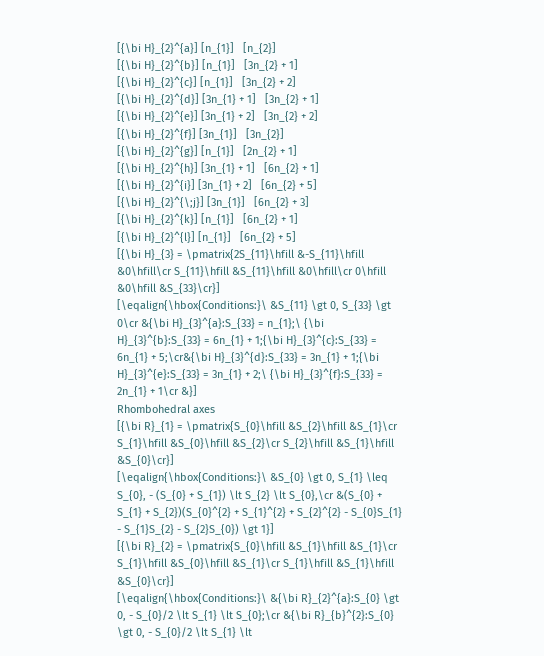[{\bi H}_{2}^{a}] [n_{1}]   [n_{2}]
[{\bi H}_{2}^{b}] [n_{1}]   [3n_{2} + 1]
[{\bi H}_{2}^{c}] [n_{1}]   [3n_{2} + 2]
[{\bi H}_{2}^{d}] [3n_{1} + 1]   [3n_{2} + 1]
[{\bi H}_{2}^{e}] [3n_{1} + 2]   [3n_{2} + 2]
[{\bi H}_{2}^{f}] [3n_{1}]   [3n_{2}]
[{\bi H}_{2}^{g}] [n_{1}]   [2n_{2} + 1]
[{\bi H}_{2}^{h}] [3n_{1} + 1]   [6n_{2} + 1]
[{\bi H}_{2}^{i}] [3n_{1} + 2]   [6n_{2} + 5]
[{\bi H}_{2}^{\;j}] [3n_{1}]   [6n_{2} + 3]
[{\bi H}_{2}^{k}] [n_{1}]   [6n_{2} + 1]
[{\bi H}_{2}^{l}] [n_{1}]   [6n_{2} + 5]
[{\bi H}_{3} = \pmatrix{2S_{11}\hfill &-S_{11}\hfill &0\hfill\cr S_{11}\hfill &S_{11}\hfill &0\hfill\cr 0\hfill &0\hfill &S_{33}\cr}]
[\eqalign{\hbox{Conditions:}\ &S_{11} \gt 0, S_{33} \gt 0\cr &{\bi H}_{3}^{a}:S_{33} = n_{1};\ {\bi H}_{3}^{b}:S_{33} = 6n_{1} + 1;{\bi H}_{3}^{c}:S_{33} = 6n_{1} + 5;\cr&{\bi H}_{3}^{d}:S_{33} = 3n_{1} + 1;{\bi H}_{3}^{e}:S_{33} = 3n_{1} + 2;\ {\bi H}_{3}^{f}:S_{33} = 2n_{1} + 1\cr &}]
Rhombohedral axes
[{\bi R}_{1} = \pmatrix{S_{0}\hfill &S_{2}\hfill &S_{1}\cr S_{1}\hfill &S_{0}\hfill &S_{2}\cr S_{2}\hfill &S_{1}\hfill &S_{0}\cr}]
[\eqalign{\hbox{Conditions:}\ &S_{0} \gt 0, S_{1} \leq S_{0}, - (S_{0} + S_{1}) \lt S_{2} \lt S_{0},\cr &(S_{0} + S_{1} + S_{2})(S_{0}^{2} + S_{1}^{2} + S_{2}^{2} - S_{0}S_{1} - S_{1}S_{2} - S_{2}S_{0}) \gt 1}]
[{\bi R}_{2} = \pmatrix{S_{0}\hfill &S_{1}\hfill &S_{1}\cr S_{1}\hfill &S_{0}\hfill &S_{1}\cr S_{1}\hfill &S_{1}\hfill &S_{0}\cr}]
[\eqalign{\hbox{Conditions:}\ &{\bi R}_{2}^{a}:S_{0} \gt 0, - S_{0}/2 \lt S_{1} \lt S_{0};\cr &{\bi R}_{b}^{2}:S_{0} \gt 0, - S_{0}/2 \lt S_{1} \lt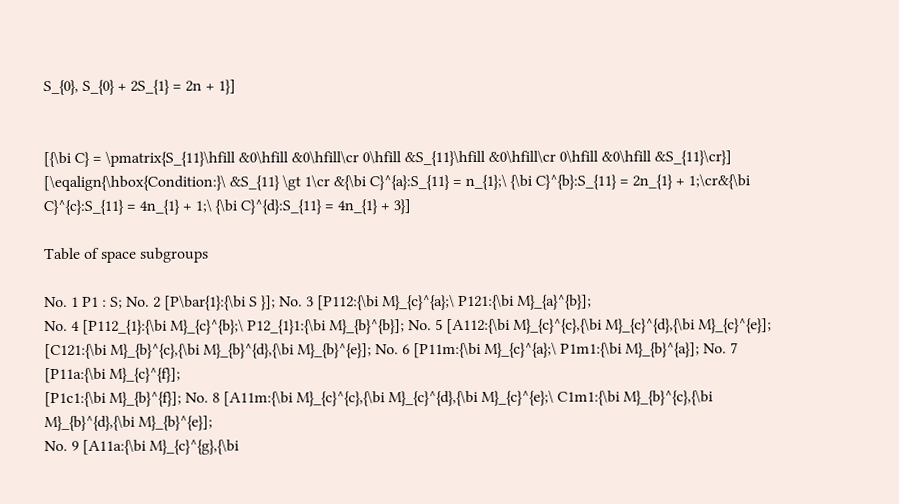S_{0}, S_{0} + 2S_{1} = 2n + 1}]


[{\bi C} = \pmatrix{S_{11}\hfill &0\hfill &0\hfill\cr 0\hfill &S_{11}\hfill &0\hfill\cr 0\hfill &0\hfill &S_{11}\cr}]
[\eqalign{\hbox{Condition:}\ &S_{11} \gt 1\cr &{\bi C}^{a}:S_{11} = n_{1};\ {\bi C}^{b}:S_{11} = 2n_{1} + 1;\cr&{\bi C}^{c}:S_{11} = 4n_{1} + 1;\ {\bi C}^{d}:S_{11} = 4n_{1} + 3}]

Table of space subgroups

No. 1 P1 : S; No. 2 [P\bar{1}:{\bi S }]; No. 3 [P112:{\bi M}_{c}^{a};\ P121:{\bi M}_{a}^{b}];
No. 4 [P112_{1}:{\bi M}_{c}^{b};\ P12_{1}1:{\bi M}_{b}^{b}]; No. 5 [A112:{\bi M}_{c}^{c},{\bi M}_{c}^{d},{\bi M}_{c}^{e}];
[C121:{\bi M}_{b}^{c},{\bi M}_{b}^{d},{\bi M}_{b}^{e}]; No. 6 [P11m:{\bi M}_{c}^{a};\ P1m1:{\bi M}_{b}^{a}]; No. 7 [P11a:{\bi M}_{c}^{f}];
[P1c1:{\bi M}_{b}^{f}]; No. 8 [A11m:{\bi M}_{c}^{c},{\bi M}_{c}^{d},{\bi M}_{c}^{e};\ C1m1:{\bi M}_{b}^{c},{\bi M}_{b}^{d},{\bi M}_{b}^{e}];
No. 9 [A11a:{\bi M}_{c}^{g},{\bi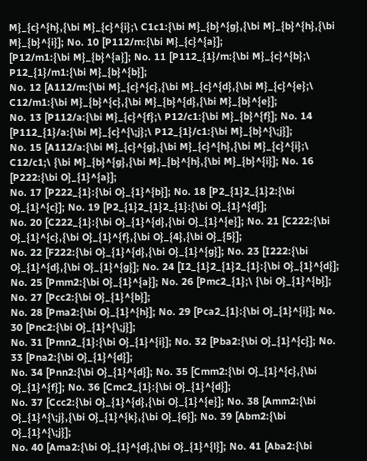M}_{c}^{h},{\bi M}_{c}^{i};\ C1c1:{\bi M}_{b}^{g},{\bi M}_{b}^{h},{\bi M}_{b}^{i}]; No. 10 [P112/m:{\bi M}_{c}^{a}];
[P12/m1:{\bi M}_{b}^{a}]; No. 11 [P112_{1}/m:{\bi M}_{c}^{b};\ P12_{1}/m1:{\bi M}_{b}^{b}];
No. 12 [A112/m:{\bi M}_{c}^{c},{\bi M}_{c}^{d},{\bi M}_{c}^{e};\ C12/m1:{\bi M}_{b}^{c},{\bi M}_{b}^{d},{\bi M}_{b}^{e}];
No. 13 [P112/a:{\bi M}_{c}^{f};\ P12/c1:{\bi M}_{b}^{f}]; No. 14 [P112_{1}/a:{\bi M}_{c}^{\;j};\ P12_{1}/c1:{\bi M}_{b}^{\;j}];
No. 15 [A112/a:{\bi M}_{c}^{g},{\bi M}_{c}^{h},{\bi M}_{c}^{i};\ C12/c1;\ {\bi M}_{b}^{g},{\bi M}_{b}^{h},{\bi M}_{b}^{i}]; No. 16 [P222:{\bi O}_{1}^{a}];
No. 17 [P222_{1}:{\bi O}_{1}^{b}]; No. 18 [P2_{1}2_{1}2:{\bi O}_{1}^{c}]; No. 19 [P2_{1}2_{1}2_{1}:{\bi O}_{1}^{d}];
No. 20 [C222_{1}:{\bi O}_{1}^{d},{\bi O}_{1}^{e}]; No. 21 [C222:{\bi O}_{1}^{c},{\bi O}_{1}^{f},{\bi O}_{4},{\bi O}_{5}];
No. 22 [F222:{\bi O}_{1}^{d},{\bi O}_{1}^{g}]; No. 23 [I222:{\bi O}_{1}^{d},{\bi O}_{1}^{g}]; No. 24 [I2_{1}2_{1}2_{1}:{\bi O}_{1}^{d}];
No. 25 [Pmm2:{\bi O}_{1}^{a}]; No. 26 [Pmc2_{1};\ {\bi O}_{1}^{b}]; No. 27 [Pcc2:{\bi O}_{1}^{b}];
No. 28 [Pma2:{\bi O}_{1}^{h}]; No. 29 [Pca2_{1}:{\bi O}_{1}^{i}]; No. 30 [Pnc2:{\bi O}_{1}^{\;j}];
No. 31 [Pmn2_{1}:{\bi O}_{1}^{i}]; No. 32 [Pba2:{\bi O}_{1}^{c}]; No. 33 [Pna2:{\bi O}_{1}^{d}];
No. 34 [Pnn2:{\bi O}_{1}^{d}]; No. 35 [Cmm2:{\bi O}_{1}^{c},{\bi O}_{1}^{f}]; No. 36 [Cmc2_{1}:{\bi O}_{1}^{d}];
No. 37 [Ccc2:{\bi O}_{1}^{d},{\bi O}_{1}^{e}]; No. 38 [Amm2:{\bi O}_{1}^{\;j},{\bi O}_{1}^{k},{\bi O}_{6}]; No. 39 [Abm2:{\bi O}_{1}^{\;j}];
No. 40 [Ama2:{\bi O}_{1}^{d},{\bi O}_{1}^{l}]; No. 41 [Aba2:{\bi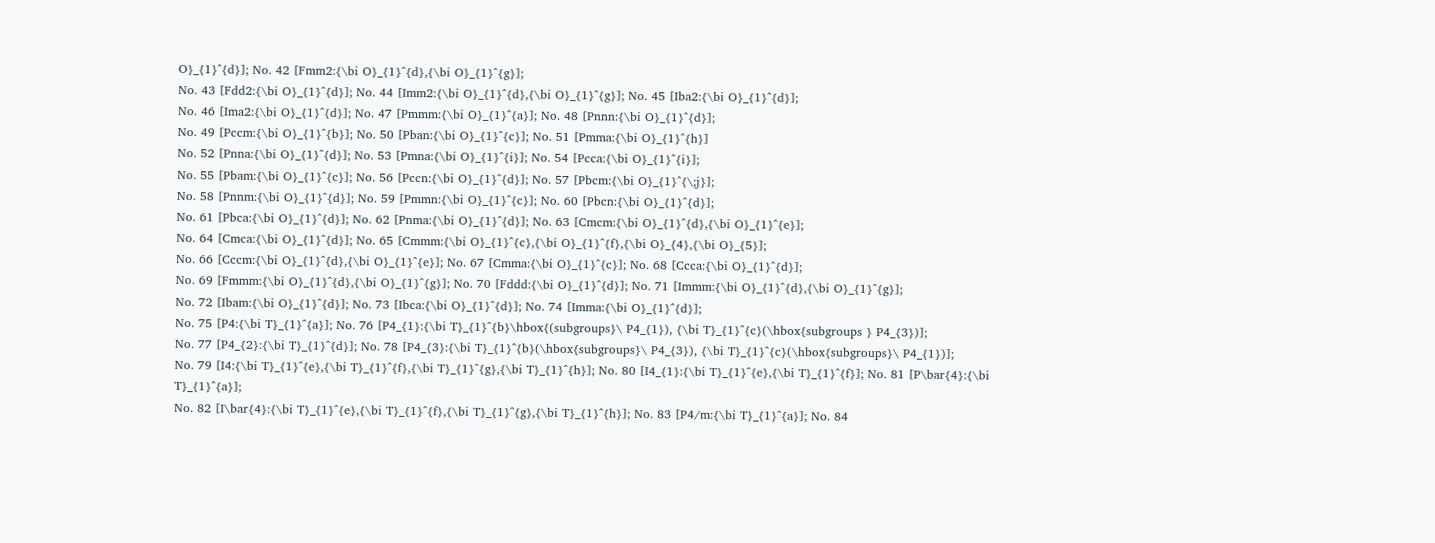O}_{1}^{d}]; No. 42 [Fmm2:{\bi O}_{1}^{d},{\bi O}_{1}^{g}];
No. 43 [Fdd2:{\bi O}_{1}^{d}]; No. 44 [Imm2:{\bi O}_{1}^{d},{\bi O}_{1}^{g}]; No. 45 [Iba2:{\bi O}_{1}^{d}];
No. 46 [Ima2:{\bi O}_{1}^{d}]; No. 47 [Pmmm:{\bi O}_{1}^{a}]; No. 48 [Pnnn:{\bi O}_{1}^{d}];
No. 49 [Pccm:{\bi O}_{1}^{b}]; No. 50 [Pban:{\bi O}_{1}^{c}]; No. 51 [Pmma:{\bi O}_{1}^{h}]
No. 52 [Pnna:{\bi O}_{1}^{d}]; No. 53 [Pmna:{\bi O}_{1}^{i}]; No. 54 [Pcca:{\bi O}_{1}^{i}];
No. 55 [Pbam:{\bi O}_{1}^{c}]; No. 56 [Pccn:{\bi O}_{1}^{d}]; No. 57 [Pbcm:{\bi O}_{1}^{\;j}];
No. 58 [Pnnm:{\bi O}_{1}^{d}]; No. 59 [Pmmn:{\bi O}_{1}^{c}]; No. 60 [Pbcn:{\bi O}_{1}^{d}];
No. 61 [Pbca:{\bi O}_{1}^{d}]; No. 62 [Pnma:{\bi O}_{1}^{d}]; No. 63 [Cmcm:{\bi O}_{1}^{d},{\bi O}_{1}^{e}];
No. 64 [Cmca:{\bi O}_{1}^{d}]; No. 65 [Cmmm:{\bi O}_{1}^{c},{\bi O}_{1}^{f},{\bi O}_{4},{\bi O}_{5}];
No. 66 [Cccm:{\bi O}_{1}^{d},{\bi O}_{1}^{e}]; No. 67 [Cmma:{\bi O}_{1}^{c}]; No. 68 [Ccca:{\bi O}_{1}^{d}];
No. 69 [Fmmm:{\bi O}_{1}^{d},{\bi O}_{1}^{g}]; No. 70 [Fddd:{\bi O}_{1}^{d}]; No. 71 [Immm:{\bi O}_{1}^{d},{\bi O}_{1}^{g}];
No. 72 [Ibam:{\bi O}_{1}^{d}]; No. 73 [Ibca:{\bi O}_{1}^{d}]; No. 74 [Imma:{\bi O}_{1}^{d}];
No. 75 [P4:{\bi T}_{1}^{a}]; No. 76 [P4_{1}:{\bi T}_{1}^{b}\hbox{(subgroups}\ P4_{1}), {\bi T}_{1}^{c}(\hbox{subgroups } P4_{3})];
No. 77 [P4_{2}:{\bi T}_{1}^{d}]; No. 78 [P4_{3}:{\bi T}_{1}^{b}(\hbox{subgroups}\ P4_{3}), {\bi T}_{1}^{c}(\hbox{subgroups}\ P4_{1})];
No. 79 [I4:{\bi T}_{1}^{e},{\bi T}_{1}^{f},{\bi T}_{1}^{g},{\bi T}_{1}^{h}]; No. 80 [I4_{1}:{\bi T}_{1}^{e},{\bi T}_{1}^{f}]; No. 81 [P\bar{4}:{\bi T}_{1}^{a}];
No. 82 [I\bar{4}:{\bi T}_{1}^{e},{\bi T}_{1}^{f},{\bi T}_{1}^{g},{\bi T}_{1}^{h}]; No. 83 [P4/m:{\bi T}_{1}^{a}]; No. 84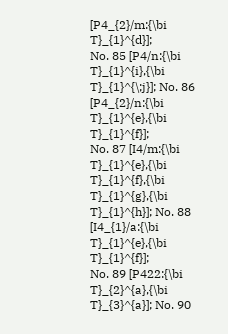[P4_{2}/m:{\bi T}_{1}^{d}];
No. 85 [P4/n:{\bi T}_{1}^{i},{\bi T}_{1}^{\;j}]; No. 86 [P4_{2}/n:{\bi T}_{1}^{e},{\bi T}_{1}^{f}];
No. 87 [I4/m:{\bi T}_{1}^{e},{\bi T}_{1}^{f},{\bi T}_{1}^{g},{\bi T}_{1}^{h}]; No. 88 [I4_{1}/a:{\bi T}_{1}^{e},{\bi T}_{1}^{f}];
No. 89 [P422:{\bi T}_{2}^{a},{\bi T}_{3}^{a}]; No. 90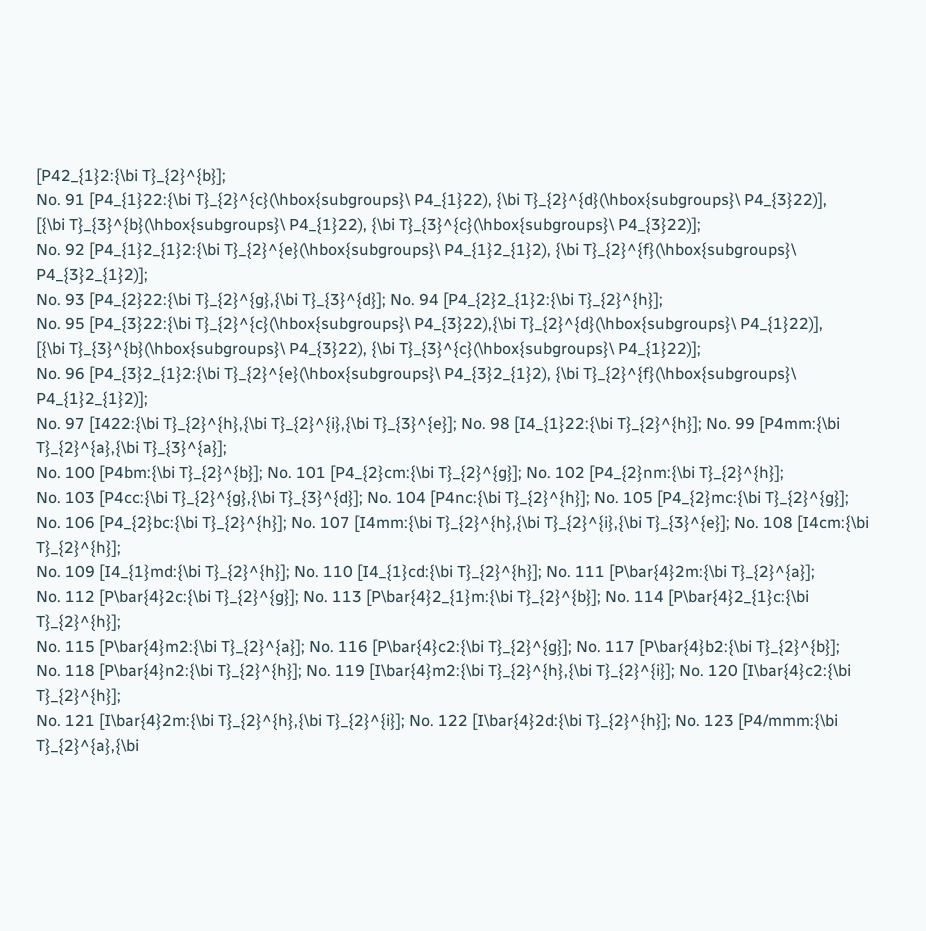[P42_{1}2:{\bi T}_{2}^{b}];
No. 91 [P4_{1}22:{\bi T}_{2}^{c}(\hbox{subgroups}\ P4_{1}22), {\bi T}_{2}^{d}(\hbox{subgroups}\ P4_{3}22)],
[{\bi T}_{3}^{b}(\hbox{subgroups}\ P4_{1}22), {\bi T}_{3}^{c}(\hbox{subgroups}\ P4_{3}22)];
No. 92 [P4_{1}2_{1}2:{\bi T}_{2}^{e}(\hbox{subgroups}\ P4_{1}2_{1}2), {\bi T}_{2}^{f}(\hbox{subgroups}\ P4_{3}2_{1}2)];
No. 93 [P4_{2}22:{\bi T}_{2}^{g},{\bi T}_{3}^{d}]; No. 94 [P4_{2}2_{1}2:{\bi T}_{2}^{h}];
No. 95 [P4_{3}22:{\bi T}_{2}^{c}(\hbox{subgroups}\ P4_{3}22),{\bi T}_{2}^{d}(\hbox{subgroups}\ P4_{1}22)],
[{\bi T}_{3}^{b}(\hbox{subgroups}\ P4_{3}22), {\bi T}_{3}^{c}(\hbox{subgroups}\ P4_{1}22)];
No. 96 [P4_{3}2_{1}2:{\bi T}_{2}^{e}(\hbox{subgroups}\ P4_{3}2_{1}2), {\bi T}_{2}^{f}(\hbox{subgroups}\ P4_{1}2_{1}2)];
No. 97 [I422:{\bi T}_{2}^{h},{\bi T}_{2}^{i},{\bi T}_{3}^{e}]; No. 98 [I4_{1}22:{\bi T}_{2}^{h}]; No. 99 [P4mm:{\bi T}_{2}^{a},{\bi T}_{3}^{a}];
No. 100 [P4bm:{\bi T}_{2}^{b}]; No. 101 [P4_{2}cm:{\bi T}_{2}^{g}]; No. 102 [P4_{2}nm:{\bi T}_{2}^{h}];
No. 103 [P4cc:{\bi T}_{2}^{g},{\bi T}_{3}^{d}]; No. 104 [P4nc:{\bi T}_{2}^{h}]; No. 105 [P4_{2}mc:{\bi T}_{2}^{g}];
No. 106 [P4_{2}bc:{\bi T}_{2}^{h}]; No. 107 [I4mm:{\bi T}_{2}^{h},{\bi T}_{2}^{i},{\bi T}_{3}^{e}]; No. 108 [I4cm:{\bi T}_{2}^{h}];
No. 109 [I4_{1}md:{\bi T}_{2}^{h}]; No. 110 [I4_{1}cd:{\bi T}_{2}^{h}]; No. 111 [P\bar{4}2m:{\bi T}_{2}^{a}];
No. 112 [P\bar{4}2c:{\bi T}_{2}^{g}]; No. 113 [P\bar{4}2_{1}m:{\bi T}_{2}^{b}]; No. 114 [P\bar{4}2_{1}c:{\bi T}_{2}^{h}];
No. 115 [P\bar{4}m2:{\bi T}_{2}^{a}]; No. 116 [P\bar{4}c2:{\bi T}_{2}^{g}]; No. 117 [P\bar{4}b2:{\bi T}_{2}^{b}];
No. 118 [P\bar{4}n2:{\bi T}_{2}^{h}]; No. 119 [I\bar{4}m2:{\bi T}_{2}^{h},{\bi T}_{2}^{i}]; No. 120 [I\bar{4}c2:{\bi T}_{2}^{h}];
No. 121 [I\bar{4}2m:{\bi T}_{2}^{h},{\bi T}_{2}^{i}]; No. 122 [I\bar{4}2d:{\bi T}_{2}^{h}]; No. 123 [P4/mmm:{\bi T}_{2}^{a},{\bi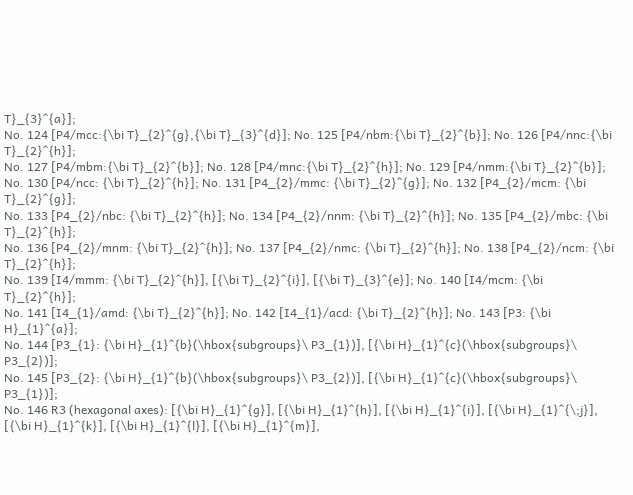T}_{3}^{a}];
No. 124 [P4/mcc:{\bi T}_{2}^{g},{\bi T}_{3}^{d}]; No. 125 [P4/nbm:{\bi T}_{2}^{b}]; No. 126 [P4/nnc:{\bi T}_{2}^{h}];
No. 127 [P4/mbm:{\bi T}_{2}^{b}]; No. 128 [P4/mnc:{\bi T}_{2}^{h}]; No. 129 [P4/nmm:{\bi T}_{2}^{b}];
No. 130 [P4/ncc: {\bi T}_{2}^{h}]; No. 131 [P4_{2}/mmc: {\bi T}_{2}^{g}]; No. 132 [P4_{2}/mcm: {\bi T}_{2}^{g}];
No. 133 [P4_{2}/nbc: {\bi T}_{2}^{h}]; No. 134 [P4_{2}/nnm: {\bi T}_{2}^{h}]; No. 135 [P4_{2}/mbc: {\bi T}_{2}^{h}];
No. 136 [P4_{2}/mnm: {\bi T}_{2}^{h}]; No. 137 [P4_{2}/nmc: {\bi T}_{2}^{h}]; No. 138 [P4_{2}/ncm: {\bi T}_{2}^{h}];
No. 139 [I4/mmm: {\bi T}_{2}^{h}], [{\bi T}_{2}^{i}], [{\bi T}_{3}^{e}]; No. 140 [I4/mcm: {\bi T}_{2}^{h}];
No. 141 [I4_{1}/amd: {\bi T}_{2}^{h}]; No. 142 [I4_{1}/acd: {\bi T}_{2}^{h}]; No. 143 [P3: {\bi H}_{1}^{a}];
No. 144 [P3_{1}: {\bi H}_{1}^{b}(\hbox{subgroups}\ P3_{1})], [{\bi H}_{1}^{c}(\hbox{subgroups}\ P3_{2})];
No. 145 [P3_{2}: {\bi H}_{1}^{b}(\hbox{subgroups}\ P3_{2})], [{\bi H}_{1}^{c}(\hbox{subgroups}\ P3_{1})];
No. 146 R3 (hexagonal axes): [{\bi H}_{1}^{g}], [{\bi H}_{1}^{h}], [{\bi H}_{1}^{i}], [{\bi H}_{1}^{\;j}], [{\bi H}_{1}^{k}], [{\bi H}_{1}^{l}], [{\bi H}_{1}^{m}],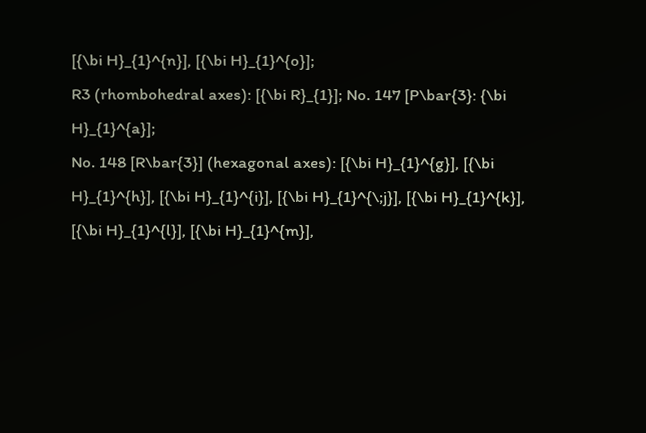[{\bi H}_{1}^{n}], [{\bi H}_{1}^{o}];
R3 (rhombohedral axes): [{\bi R}_{1}]; No. 147 [P\bar{3}: {\bi H}_{1}^{a}];
No. 148 [R\bar{3}] (hexagonal axes): [{\bi H}_{1}^{g}], [{\bi H}_{1}^{h}], [{\bi H}_{1}^{i}], [{\bi H}_{1}^{\;j}], [{\bi H}_{1}^{k}], [{\bi H}_{1}^{l}], [{\bi H}_{1}^{m}],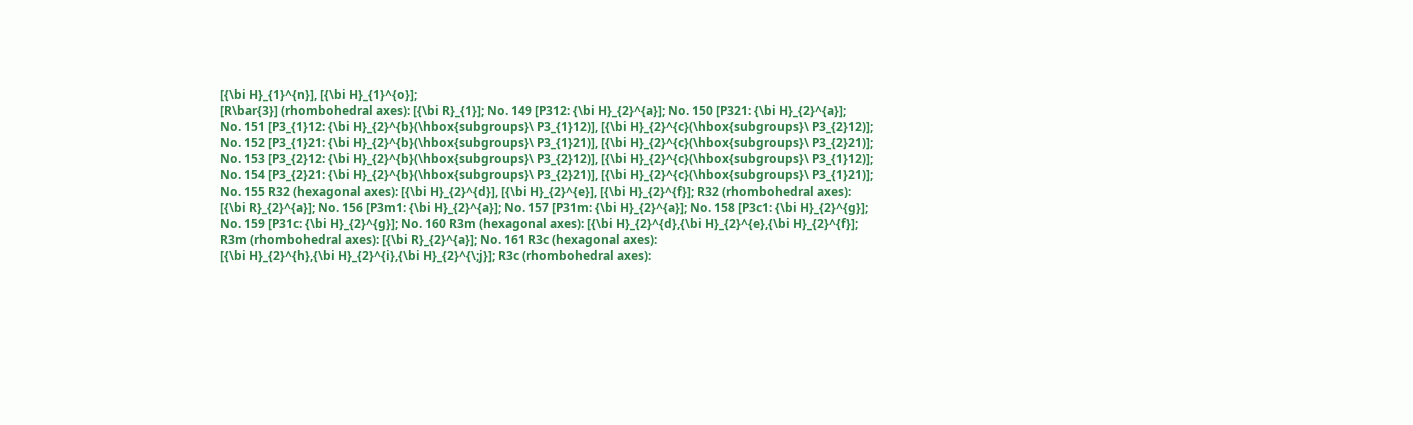[{\bi H}_{1}^{n}], [{\bi H}_{1}^{o}];
[R\bar{3}] (rhombohedral axes): [{\bi R}_{1}]; No. 149 [P312: {\bi H}_{2}^{a}]; No. 150 [P321: {\bi H}_{2}^{a}];
No. 151 [P3_{1}12: {\bi H}_{2}^{b}(\hbox{subgroups}\ P3_{1}12)], [{\bi H}_{2}^{c}(\hbox{subgroups}\ P3_{2}12)];
No. 152 [P3_{1}21: {\bi H}_{2}^{b}(\hbox{subgroups}\ P3_{1}21)], [{\bi H}_{2}^{c}(\hbox{subgroups}\ P3_{2}21)];
No. 153 [P3_{2}12: {\bi H}_{2}^{b}(\hbox{subgroups}\ P3_{2}12)], [{\bi H}_{2}^{c}(\hbox{subgroups}\ P3_{1}12)];
No. 154 [P3_{2}21: {\bi H}_{2}^{b}(\hbox{subgroups}\ P3_{2}21)], [{\bi H}_{2}^{c}(\hbox{subgroups}\ P3_{1}21)];
No. 155 R32 (hexagonal axes): [{\bi H}_{2}^{d}], [{\bi H}_{2}^{e}], [{\bi H}_{2}^{f}]; R32 (rhombohedral axes):
[{\bi R}_{2}^{a}]; No. 156 [P3m1: {\bi H}_{2}^{a}]; No. 157 [P31m: {\bi H}_{2}^{a}]; No. 158 [P3c1: {\bi H}_{2}^{g}];
No. 159 [P31c: {\bi H}_{2}^{g}]; No. 160 R3m (hexagonal axes): [{\bi H}_{2}^{d},{\bi H}_{2}^{e},{\bi H}_{2}^{f}];
R3m (rhombohedral axes): [{\bi R}_{2}^{a}]; No. 161 R3c (hexagonal axes):
[{\bi H}_{2}^{h},{\bi H}_{2}^{i},{\bi H}_{2}^{\;j}]; R3c (rhombohedral axes):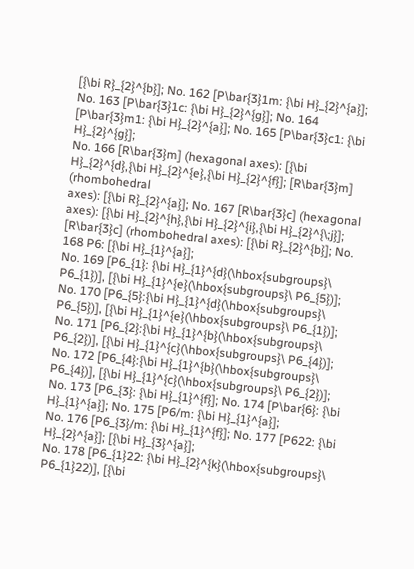[{\bi R}_{2}^{b}]; No. 162 [P\bar{3}1m: {\bi H}_{2}^{a}];
No. 163 [P\bar{3}1c: {\bi H}_{2}^{g}]; No. 164 [P\bar{3}m1: {\bi H}_{2}^{a}]; No. 165 [P\bar{3}c1: {\bi H}_{2}^{g}];
No. 166 [R\bar{3}m] (hexagonal axes): [{\bi H}_{2}^{d},{\bi H}_{2}^{e},{\bi H}_{2}^{f}]; [R\bar{3}m] (rhombohedral
axes): [{\bi R}_{2}^{a}]; No. 167 [R\bar{3}c] (hexagonal axes): [{\bi H}_{2}^{h},{\bi H}_{2}^{i},{\bi H}_{2}^{\;j}];
[R\bar{3}c] (rhombohedral axes): [{\bi R}_{2}^{b}]; No. 168 P6: [{\bi H}_{1}^{a}];
No. 169 [P6_{1}: {\bi H}_{1}^{d}(\hbox{subgroups}\ P6_{1})], [{\bi H}_{1}^{e}(\hbox{subgroups}\ P6_{5})];
No. 170 [P6_{5}:{\bi H}_{1}^{d}(\hbox{subgroups}\ P6_{5})], [{\bi H}_{1}^{e}(\hbox{subgroups}\ P6_{1})];
No. 171 [P6_{2}:{\bi H}_{1}^{b}(\hbox{subgroups}\ P6_{2})], [{\bi H}_{1}^{c}(\hbox{subgroups}\ P6_{4})];
No. 172 [P6_{4}:{\bi H}_{1}^{b}(\hbox{subgroups}\ P6_{4})], [{\bi H}_{1}^{c}(\hbox{subgroups}\ P6_{2})];
No. 173 [P6_{3}: {\bi H}_{1}^{f}]; No. 174 [P\bar{6}: {\bi H}_{1}^{a}]; No. 175 [P6/m: {\bi H}_{1}^{a}];
No. 176 [P6_{3}/m: {\bi H}_{1}^{f}]; No. 177 [P622: {\bi H}_{2}^{a}]; [{\bi H}_{3}^{a}];
No. 178 [P6_{1}22: {\bi H}_{2}^{k}(\hbox{subgroups}\ P6_{1}22)], [{\bi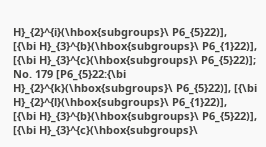H}_{2}^{i}(\hbox{subgroups}\ P6_{5}22)],
[{\bi H}_{3}^{b}(\hbox{subgroups}\ P6_{1}22)], [{\bi H}_{3}^{c}(\hbox{subgroups}\ P6_{5}22)];
No. 179 [P6_{5}22:{\bi H}_{2}^{k}(\hbox{subgroups}\ P6_{5}22)], [{\bi H}_{2}^{l}(\hbox{subgroups}\ P6_{1}22)],
[{\bi H}_{3}^{b}(\hbox{subgroups}\ P6_{5}22)], [{\bi H}_{3}^{c}(\hbox{subgroups}\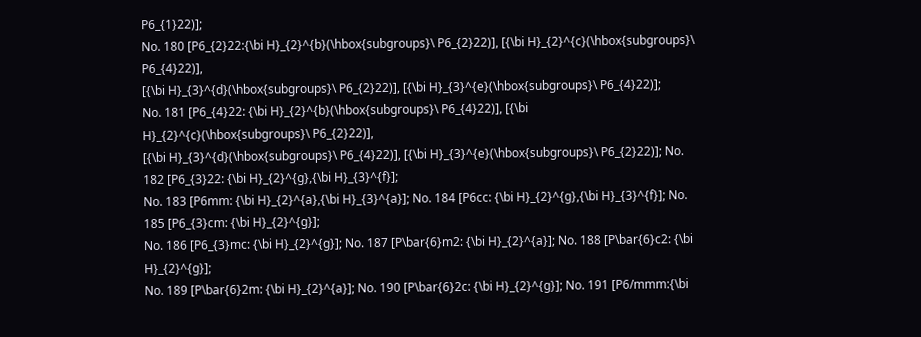P6_{1}22)];
No. 180 [P6_{2}22:{\bi H}_{2}^{b}(\hbox{subgroups}\ P6_{2}22)], [{\bi H}_{2}^{c}(\hbox{subgroups}\ P6_{4}22)],
[{\bi H}_{3}^{d}(\hbox{subgroups}\ P6_{2}22)], [{\bi H}_{3}^{e}(\hbox{subgroups}\ P6_{4}22)];
No. 181 [P6_{4}22: {\bi H}_{2}^{b}(\hbox{subgroups}\ P6_{4}22)], [{\bi H}_{2}^{c}(\hbox{subgroups}\ P6_{2}22)],
[{\bi H}_{3}^{d}(\hbox{subgroups}\ P6_{4}22)], [{\bi H}_{3}^{e}(\hbox{subgroups}\ P6_{2}22)]; No. 182 [P6_{3}22: {\bi H}_{2}^{g},{\bi H}_{3}^{f}];
No. 183 [P6mm: {\bi H}_{2}^{a},{\bi H}_{3}^{a}]; No. 184 [P6cc: {\bi H}_{2}^{g},{\bi H}_{3}^{f}]; No. 185 [P6_{3}cm: {\bi H}_{2}^{g}];
No. 186 [P6_{3}mc: {\bi H}_{2}^{g}]; No. 187 [P\bar{6}m2: {\bi H}_{2}^{a}]; No. 188 [P\bar{6}c2: {\bi H}_{2}^{g}];
No. 189 [P\bar{6}2m: {\bi H}_{2}^{a}]; No. 190 [P\bar{6}2c: {\bi H}_{2}^{g}]; No. 191 [P6/mmm:{\bi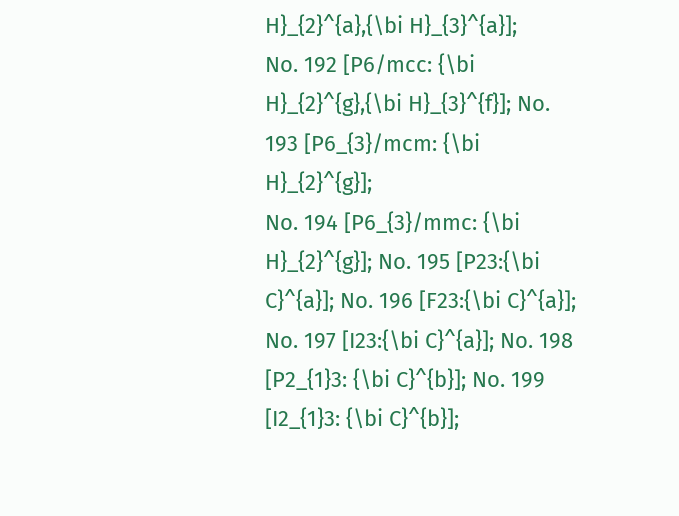H}_{2}^{a},{\bi H}_{3}^{a}];
No. 192 [P6/mcc: {\bi H}_{2}^{g},{\bi H}_{3}^{f}]; No. 193 [P6_{3}/mcm: {\bi H}_{2}^{g}];
No. 194 [P6_{3}/mmc: {\bi H}_{2}^{g}]; No. 195 [P23:{\bi C}^{a}]; No. 196 [F23:{\bi C}^{a}];
No. 197 [I23:{\bi C}^{a}]; No. 198 [P2_{1}3: {\bi C}^{b}]; No. 199 [I2_{1}3: {\bi C}^{b}];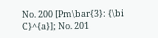No. 200 [Pm\bar{3}: {\bi C}^{a}]; No. 201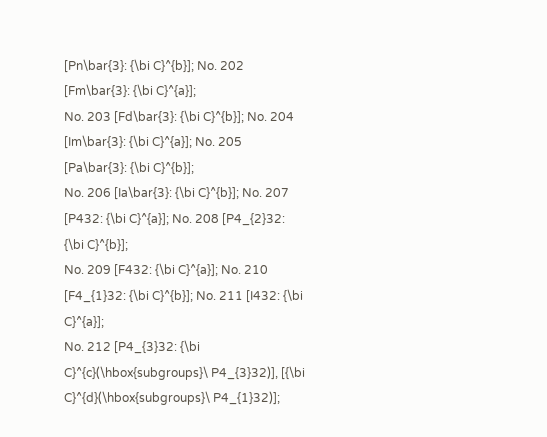[Pn\bar{3}: {\bi C}^{b}]; No. 202 [Fm\bar{3}: {\bi C}^{a}];
No. 203 [Fd\bar{3}: {\bi C}^{b}]; No. 204 [Im\bar{3}: {\bi C}^{a}]; No. 205 [Pa\bar{3}: {\bi C}^{b}];
No. 206 [Ia\bar{3}: {\bi C}^{b}]; No. 207 [P432: {\bi C}^{a}]; No. 208 [P4_{2}32: {\bi C}^{b}];
No. 209 [F432: {\bi C}^{a}]; No. 210 [F4_{1}32: {\bi C}^{b}]; No. 211 [I432: {\bi C}^{a}];
No. 212 [P4_{3}32: {\bi C}^{c}(\hbox{subgroups}\ P4_{3}32)], [{\bi C}^{d}(\hbox{subgroups}\ P4_{1}32)];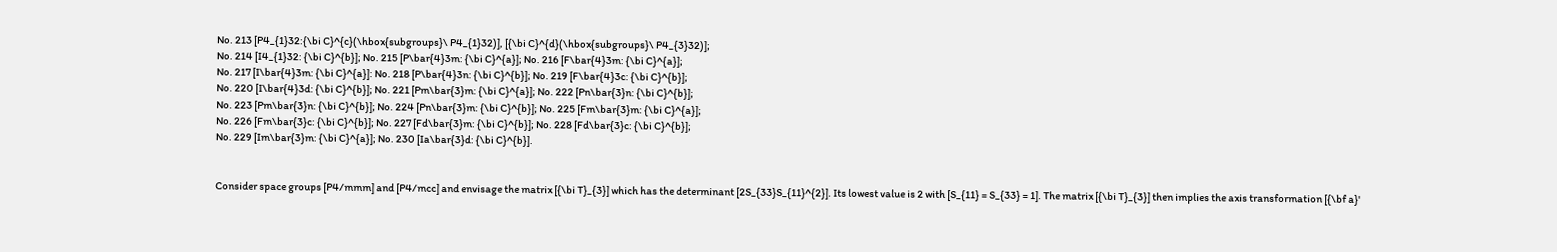No. 213 [P4_{1}32:{\bi C}^{c}(\hbox{subgroups}\ P4_{1}32)], [{\bi C}^{d}(\hbox{subgroups}\ P4_{3}32)];
No. 214 [I4_{1}32: {\bi C}^{b}]; No. 215 [P\bar{4}3m: {\bi C}^{a}]; No. 216 [F\bar{4}3m: {\bi C}^{a}];
No. 217 [I\bar{4}3m: {\bi C}^{a}]: No. 218 [P\bar{4}3n: {\bi C}^{b}]; No. 219 [F\bar{4}3c: {\bi C}^{b}];
No. 220 [I\bar{4}3d: {\bi C}^{b}]; No. 221 [Pm\bar{3}m: {\bi C}^{a}]; No. 222 [Pn\bar{3}n: {\bi C}^{b}];
No. 223 [Pm\bar{3}n: {\bi C}^{b}]; No. 224 [Pn\bar{3}m: {\bi C}^{b}]; No. 225 [Fm\bar{3}m: {\bi C}^{a}];
No. 226 [Fm\bar{3}c: {\bi C}^{b}]; No. 227 [Fd\bar{3}m: {\bi C}^{b}]; No. 228 [Fd\bar{3}c: {\bi C}^{b}];
No. 229 [Im\bar{3}m: {\bi C}^{a}]; No. 230 [Ia\bar{3}d: {\bi C}^{b}].


Consider space groups [P4/mmm] and [P4/mcc] and envisage the matrix [{\bi T}_{3}] which has the determinant [2S_{33}S_{11}^{2}]. Its lowest value is 2 with [S_{11} = S_{33} = 1]. The matrix [{\bi T}_{3}] then implies the axis transformation [{\bf a}'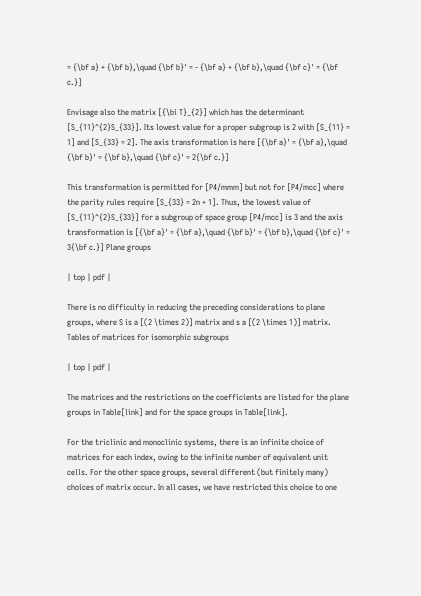= {\bf a} + {\bf b},\quad {\bf b}' = - {\bf a} + {\bf b},\quad {\bf c}' = {\bf c.}]

Envisage also the matrix [{\bi T}_{2}] which has the determinant [S_{11}^{2}S_{33}]. Its lowest value for a proper subgroup is 2 with [S_{11} = 1] and [S_{33} = 2]. The axis transformation is here [{\bf a}' = {\bf a},\quad {\bf b}' = {\bf b},\quad {\bf c}' = 2{\bf c.}]

This transformation is permitted for [P4/mmm] but not for [P4/mcc] where the parity rules require [S_{33} = 2n + 1]. Thus, the lowest value of [S_{11}^{2}S_{33}] for a subgroup of space group [P4/mcc] is 3 and the axis transformation is [{\bf a}' = {\bf a},\quad {\bf b}' = {\bf b},\quad {\bf c}' = 3{\bf c.}] Plane groups

| top | pdf |

There is no difficulty in reducing the preceding considerations to plane groups, where S is a [(2 \times 2)] matrix and s a [(2 \times 1)] matrix. Tables of matrices for isomorphic subgroups

| top | pdf |

The matrices and the restrictions on the coefficients are listed for the plane groups in Table[link] and for the space groups in Table[link].

For the triclinic and monoclinic systems, there is an infinite choice of matrices for each index, owing to the infinite number of equivalent unit cells. For the other space groups, several different (but finitely many) choices of matrix occur. In all cases, we have restricted this choice to one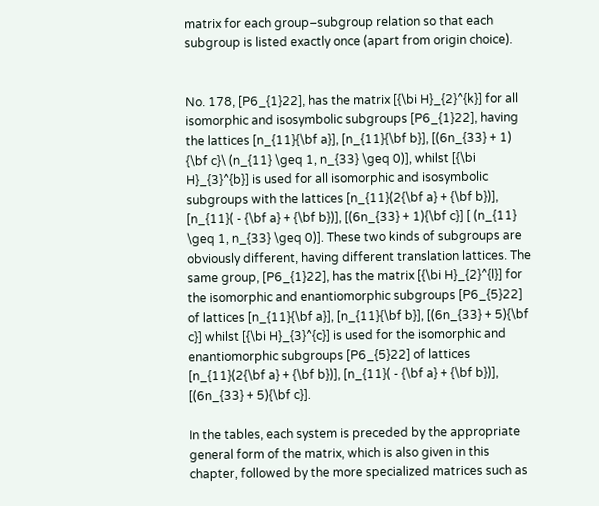matrix for each group–subgroup relation so that each subgroup is listed exactly once (apart from origin choice).


No. 178, [P6_{1}22], has the matrix [{\bi H}_{2}^{k}] for all isomorphic and isosymbolic subgroups [P6_{1}22], having the lattices [n_{11}{\bf a}], [n_{11}{\bf b}], [(6n_{33} + 1) {\bf c}\ (n_{11} \geq 1, n_{33} \geq 0)], whilst [{\bi H}_{3}^{b}] is used for all isomorphic and isosymbolic subgroups with the lattices [n_{11}(2{\bf a} + {\bf b})], [n_{11}( - {\bf a} + {\bf b})], [(6n_{33} + 1){\bf c}] [ (n_{11} \geq 1, n_{33} \geq 0)]. These two kinds of subgroups are obviously different, having different translation lattices. The same group, [P6_{1}22], has the matrix [{\bi H}_{2}^{l}] for the isomorphic and enantiomorphic subgroups [P6_{5}22] of lattices [n_{11}{\bf a}], [n_{11}{\bf b}], [(6n_{33} + 5){\bf c}] whilst [{\bi H}_{3}^{c}] is used for the isomorphic and enantiomorphic subgroups [P6_{5}22] of lattices [n_{11}(2{\bf a} + {\bf b})], [n_{11}( - {\bf a} + {\bf b})], [(6n_{33} + 5){\bf c}].

In the tables, each system is preceded by the appropriate general form of the matrix, which is also given in this chapter, followed by the more specialized matrices such as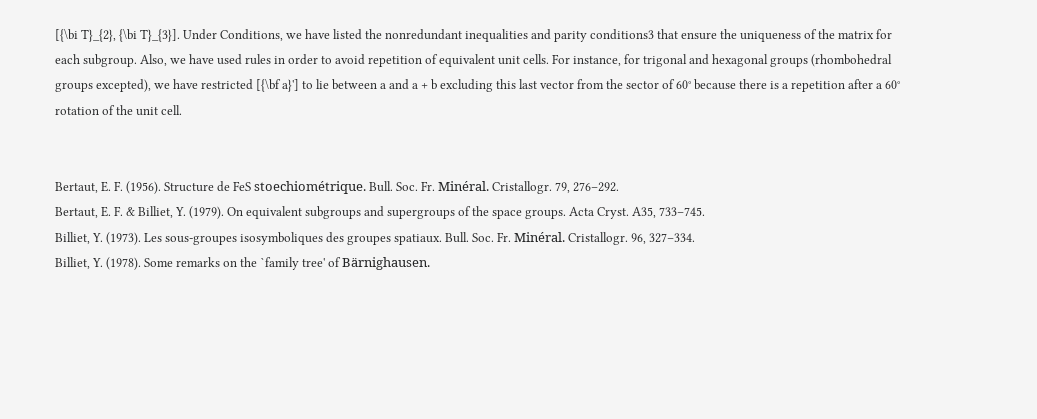[{\bi T}_{2}, {\bi T}_{3}]. Under Conditions, we have listed the nonredundant inequalities and parity conditions3 that ensure the uniqueness of the matrix for each subgroup. Also, we have used rules in order to avoid repetition of equivalent unit cells. For instance, for trigonal and hexagonal groups (rhombohedral groups excepted), we have restricted [{\bf a}'] to lie between a and a + b excluding this last vector from the sector of 60° because there is a repetition after a 60° rotation of the unit cell.


Bertaut, E. F. (1956). Structure de FeS stoechiométrique. Bull. Soc. Fr. Minéral. Cristallogr. 79, 276–292.
Bertaut, E. F. & Billiet, Y. (1979). On equivalent subgroups and supergroups of the space groups. Acta Cryst. A35, 733–745.
Billiet, Y. (1973). Les sous-groupes isosymboliques des groupes spatiaux. Bull. Soc. Fr. Minéral. Cristallogr. 96, 327–334.
Billiet, Y. (1978). Some remarks on the `family tree' of Bärnighausen.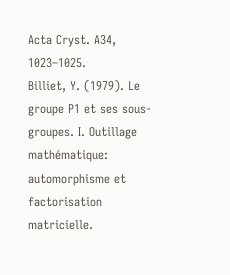Acta Cryst. A34, 1023–1025.
Billiet, Y. (1979). Le groupe P1 et ses sous-groupes. I. Outillage mathématique: automorphisme et factorisation matricielle.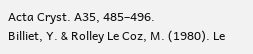Acta Cryst. A35, 485–496.
Billiet, Y. & Rolley Le Coz, M. (1980). Le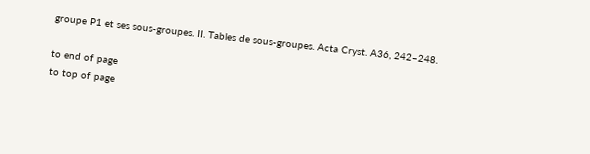groupe P1 et ses sous-groupes. II. Tables de sous-groupes. Acta Cryst. A36, 242–248.

to end of page
to top of page